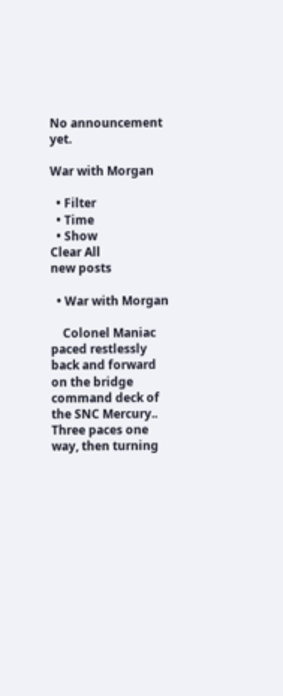No announcement yet.

War with Morgan

  • Filter
  • Time
  • Show
Clear All
new posts

  • War with Morgan

    Colonel Maniac paced restlessly back and forward on the bridge command deck of the SNC Mercury.. Three paces one way, then turning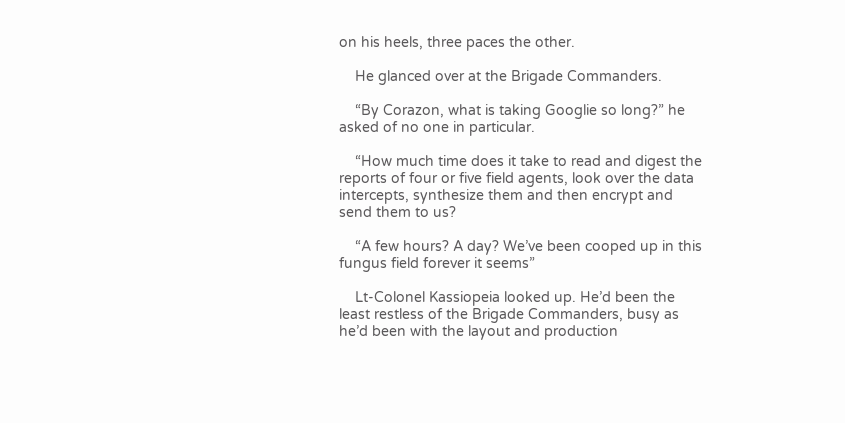on his heels, three paces the other.

    He glanced over at the Brigade Commanders.

    “By Corazon, what is taking Googlie so long?” he asked of no one in particular.

    “How much time does it take to read and digest the reports of four or five field agents, look over the data intercepts, synthesize them and then encrypt and send them to us?

    “A few hours? A day? We’ve been cooped up in this fungus field forever it seems”

    Lt-Colonel Kassiopeia looked up. He’d been the least restless of the Brigade Commanders, busy as he’d been with the layout and production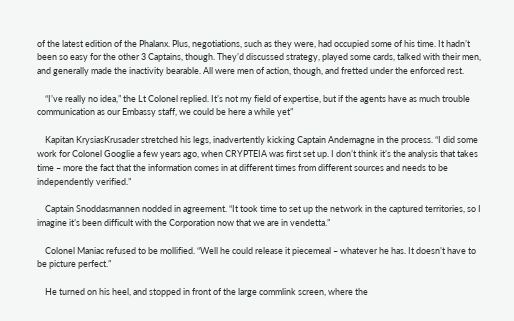of the latest edition of the Phalanx. Plus, negotiations, such as they were, had occupied some of his time. It hadn’t been so easy for the other 3 Captains, though. They’d discussed strategy, played some cards, talked with their men, and generally made the inactivity bearable. All were men of action, though, and fretted under the enforced rest.

    “I’ve really no idea,” the Lt Colonel replied. It’s not my field of expertise, but if the agents have as much trouble communication as our Embassy staff, we could be here a while yet”

    Kapitan KrysiasKrusader stretched his legs, inadvertently kicking Captain Andemagne in the process. “I did some work for Colonel Googlie a few years ago, when CRYPTEIA was first set up. I don’t think it’s the analysis that takes time – more the fact that the information comes in at different times from different sources and needs to be independently verified.”

    Captain Snoddasmannen nodded in agreement. “It took time to set up the network in the captured territories, so I imagine it’s been difficult with the Corporation now that we are in vendetta.”

    Colonel Maniac refused to be mollified. “Well he could release it piecemeal – whatever he has. It doesn’t have to be picture perfect.”

    He turned on his heel, and stopped in front of the large commlink screen, where the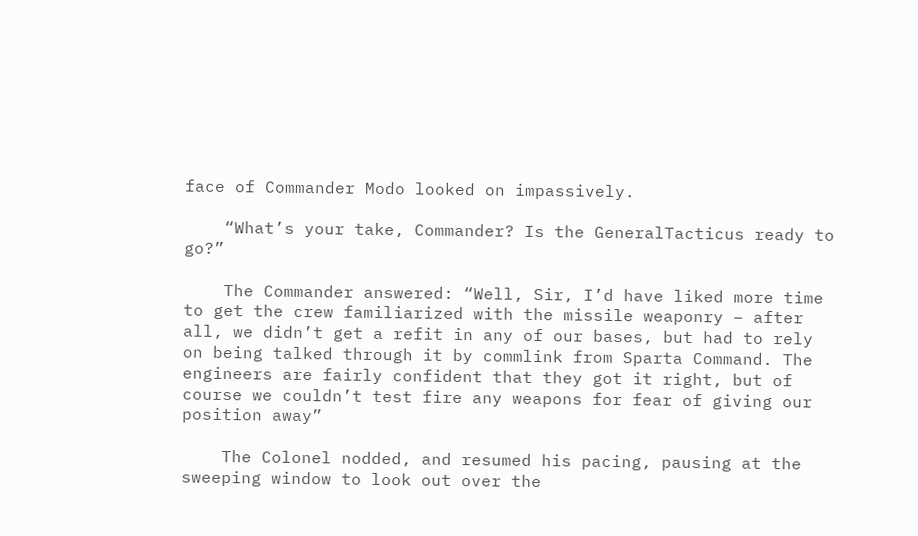face of Commander Modo looked on impassively.

    “What’s your take, Commander? Is the GeneralTacticus ready to go?”

    The Commander answered: “Well, Sir, I’d have liked more time to get the crew familiarized with the missile weaponry – after all, we didn’t get a refit in any of our bases, but had to rely on being talked through it by commlink from Sparta Command. The engineers are fairly confident that they got it right, but of course we couldn’t test fire any weapons for fear of giving our position away”

    The Colonel nodded, and resumed his pacing, pausing at the sweeping window to look out over the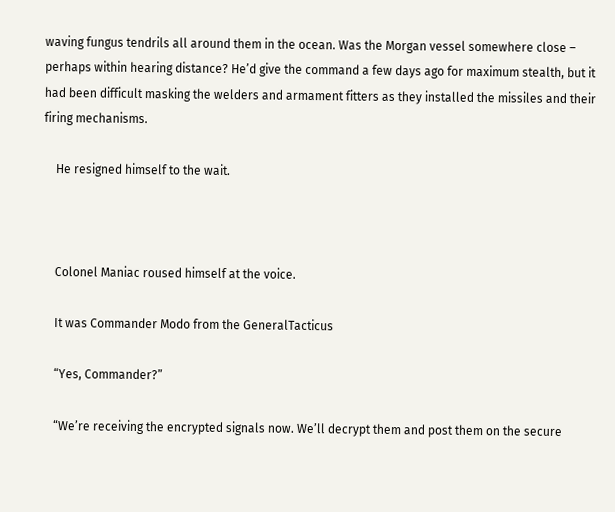waving fungus tendrils all around them in the ocean. Was the Morgan vessel somewhere close – perhaps within hearing distance? He’d give the command a few days ago for maximum stealth, but it had been difficult masking the welders and armament fitters as they installed the missiles and their firing mechanisms.

    He resigned himself to the wait.



    Colonel Maniac roused himself at the voice.

    It was Commander Modo from the GeneralTacticus

    “Yes, Commander?”

    “We’re receiving the encrypted signals now. We’ll decrypt them and post them on the secure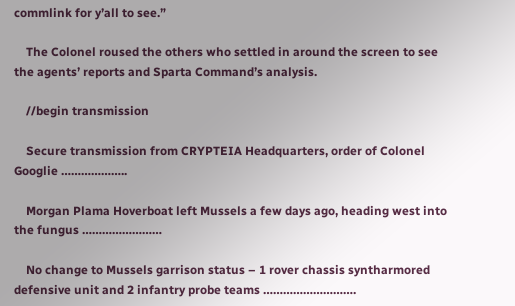commlink for y’all to see.”

    The Colonel roused the others who settled in around the screen to see the agents’ reports and Sparta Command’s analysis.

    //begin transmission

    Secure transmission from CRYPTEIA Headquarters, order of Colonel Googlie ………………..

    Morgan Plama Hoverboat left Mussels a few days ago, heading west into the fungus ……………………

    No change to Mussels garrison status – 1 rover chassis syntharmored defensive unit and 2 infantry probe teams ……………………….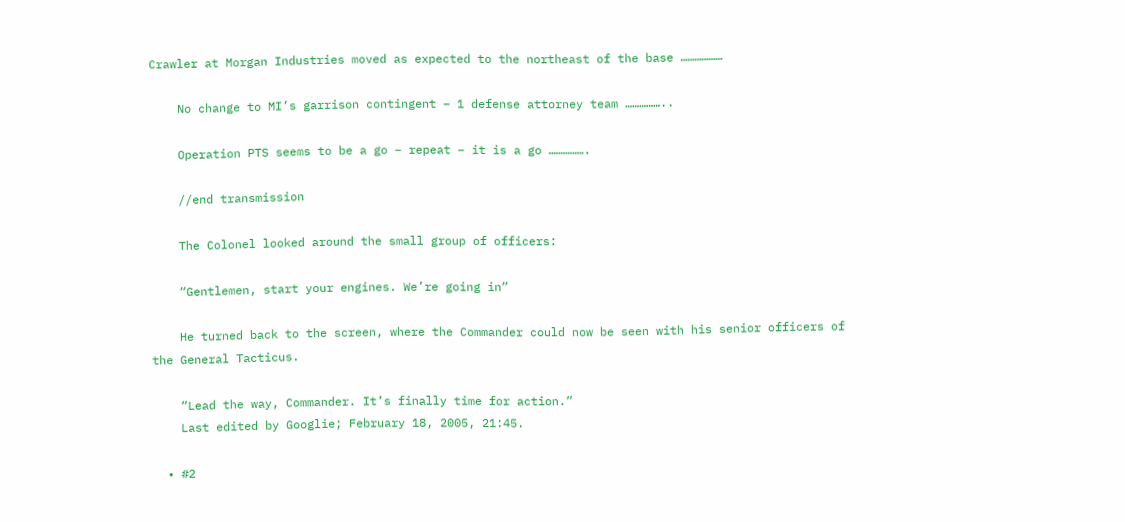Crawler at Morgan Industries moved as expected to the northeast of the base ………………

    No change to MI’s garrison contingent – 1 defense attorney team ……………..

    Operation PTS seems to be a go – repeat – it is a go …………….

    //end transmission

    The Colonel looked around the small group of officers:

    “Gentlemen, start your engines. We’re going in”

    He turned back to the screen, where the Commander could now be seen with his senior officers of the General Tacticus.

    “Lead the way, Commander. It’s finally time for action.”
    Last edited by Googlie; February 18, 2005, 21:45.

  • #2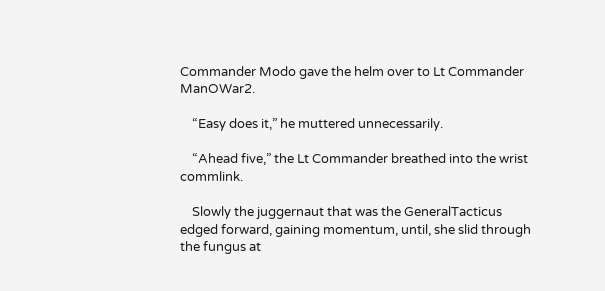Commander Modo gave the helm over to Lt Commander ManOWar2.

    “Easy does it,” he muttered unnecessarily.

    “Ahead five,” the Lt Commander breathed into the wrist commlink.

    Slowly the juggernaut that was the GeneralTacticus edged forward, gaining momentum, until, she slid through the fungus at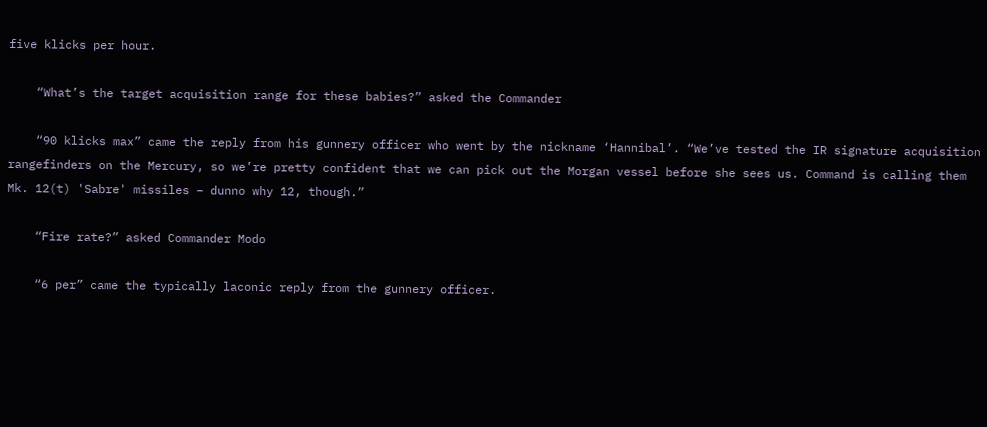five klicks per hour.

    “What’s the target acquisition range for these babies?” asked the Commander

    “90 klicks max” came the reply from his gunnery officer who went by the nickname ‘Hannibal’. “We’ve tested the IR signature acquisition rangefinders on the Mercury, so we’re pretty confident that we can pick out the Morgan vessel before she sees us. Command is calling them Mk. 12(t) 'Sabre' missiles – dunno why 12, though.”

    “Fire rate?” asked Commander Modo

    “6 per” came the typically laconic reply from the gunnery officer.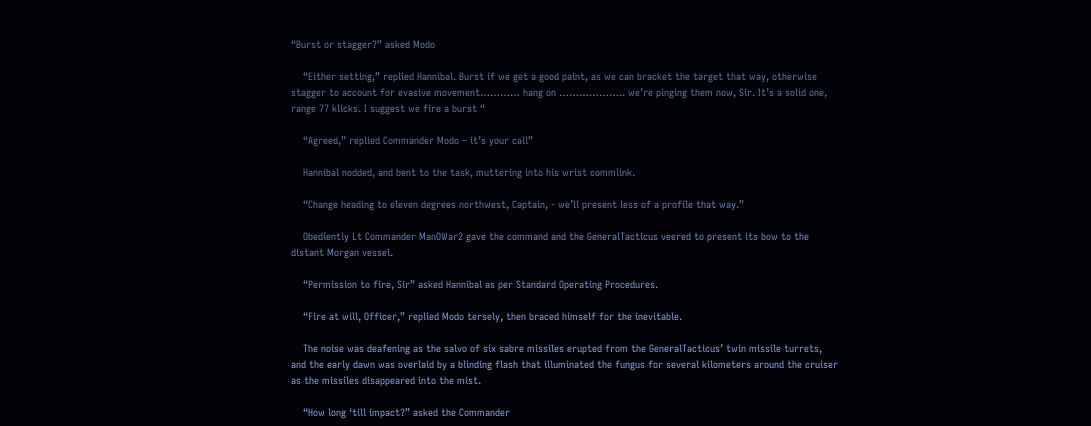“Burst or stagger?” asked Modo

    “Either setting,” replied Hannibal. Burst if we get a good paint, as we can bracket the target that way, otherwise stagger to account for evasive movement………… hang on ……………….. we’re pinging them now, Sir. It’s a solid one, range 77 klicks. I suggest we fire a burst “

    “Agreed,” replied Commander Modo – it’s your call”

    Hannibal nodded, and bent to the task, muttering into his wrist commlink.

    “Change heading to eleven degrees northwest, Captain, - we’ll present less of a profile that way.”

    Obediently Lt Commander ManOWar2 gave the command and the GeneralTacticus veered to present its bow to the distant Morgan vessel.

    “Permission to fire, Sir” asked Hannibal as per Standard Operating Procedures.

    “Fire at will, Officer,” replied Modo tersely, then braced himself for the inevitable.

    The noise was deafening as the salvo of six sabre missiles erupted from the GeneralTacticus’ twin missile turrets, and the early dawn was overlaid by a blinding flash that illuminated the fungus for several kilometers around the cruiser as the missiles disappeared into the mist.

    “How long ‘till impact?” asked the Commander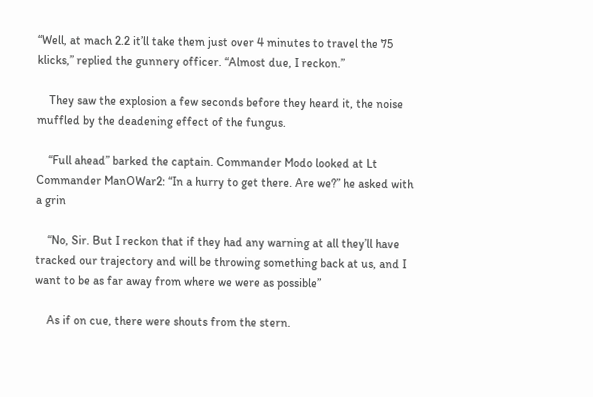“Well, at mach 2.2 it’ll take them just over 4 minutes to travel the 75 klicks,” replied the gunnery officer. “Almost due, I reckon.”

    They saw the explosion a few seconds before they heard it, the noise muffled by the deadening effect of the fungus.

    “Full ahead” barked the captain. Commander Modo looked at Lt Commander ManOWar2: “In a hurry to get there. Are we?” he asked with a grin

    “No, Sir. But I reckon that if they had any warning at all they’ll have tracked our trajectory and will be throwing something back at us, and I want to be as far away from where we were as possible”

    As if on cue, there were shouts from the stern.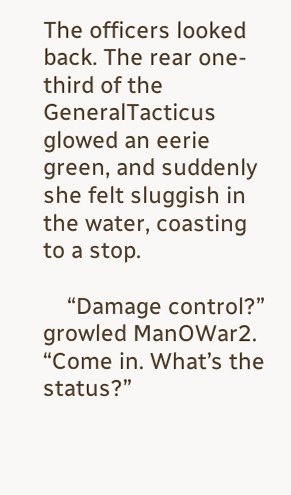The officers looked back. The rear one-third of the GeneralTacticus glowed an eerie green, and suddenly she felt sluggish in the water, coasting to a stop.

    “Damage control?” growled ManOWar2. “Come in. What’s the status?”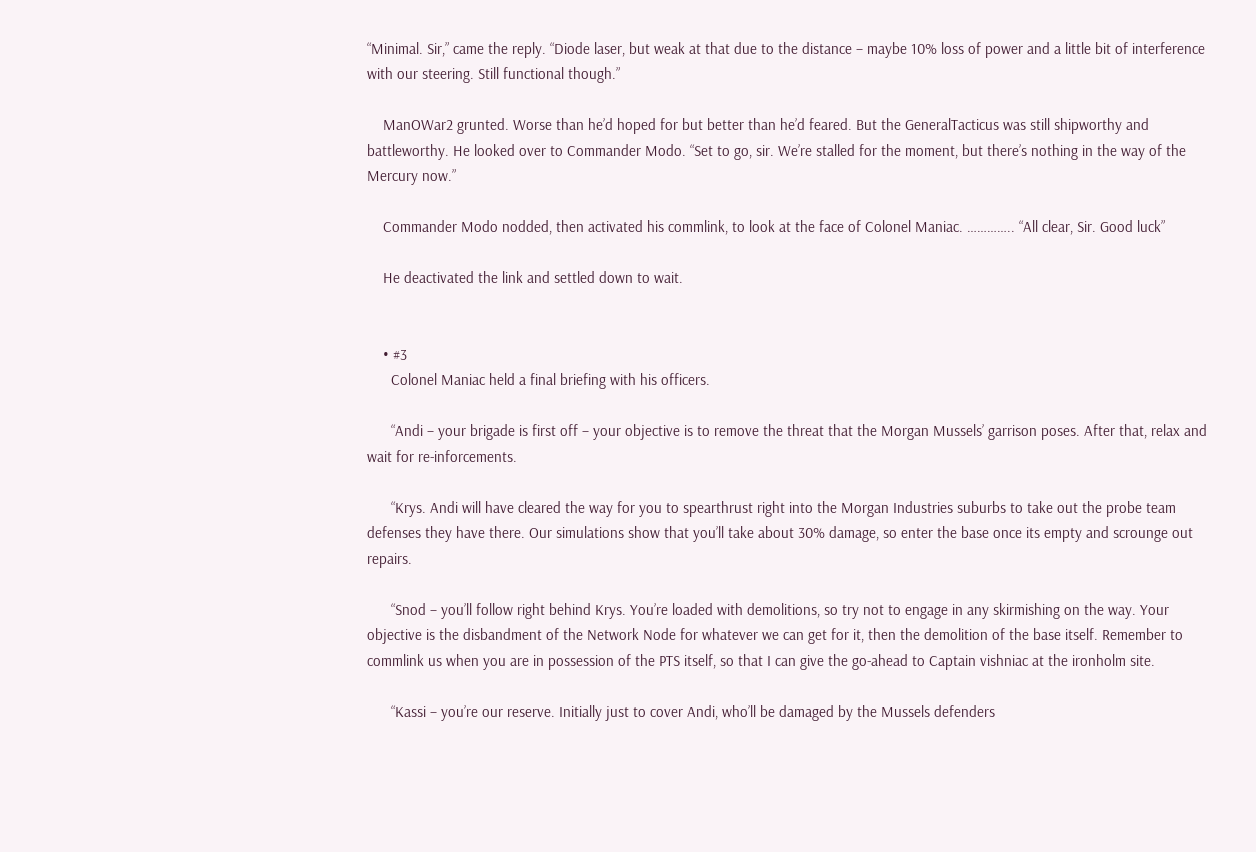“Minimal. Sir,” came the reply. “Diode laser, but weak at that due to the distance – maybe 10% loss of power and a little bit of interference with our steering. Still functional though.”

    ManOWar2 grunted. Worse than he’d hoped for but better than he’d feared. But the GeneralTacticus was still shipworthy and battleworthy. He looked over to Commander Modo. “Set to go, sir. We’re stalled for the moment, but there’s nothing in the way of the Mercury now.”

    Commander Modo nodded, then activated his commlink, to look at the face of Colonel Maniac. ………….. “All clear, Sir. Good luck”

    He deactivated the link and settled down to wait.


    • #3
      Colonel Maniac held a final briefing with his officers.

      “Andi – your brigade is first off – your objective is to remove the threat that the Morgan Mussels’ garrison poses. After that, relax and wait for re-inforcements.

      “Krys. Andi will have cleared the way for you to spearthrust right into the Morgan Industries suburbs to take out the probe team defenses they have there. Our simulations show that you’ll take about 30% damage, so enter the base once its empty and scrounge out repairs.

      “Snod – you’ll follow right behind Krys. You’re loaded with demolitions, so try not to engage in any skirmishing on the way. Your objective is the disbandment of the Network Node for whatever we can get for it, then the demolition of the base itself. Remember to commlink us when you are in possession of the PTS itself, so that I can give the go-ahead to Captain vishniac at the ironholm site.

      “Kassi – you’re our reserve. Initially just to cover Andi, who’ll be damaged by the Mussels defenders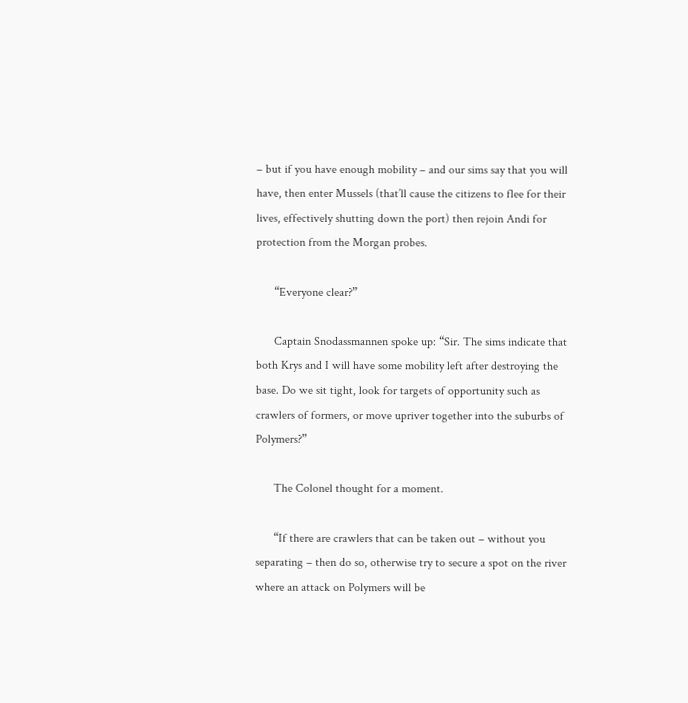– but if you have enough mobility – and our sims say that you will have, then enter Mussels (that’ll cause the citizens to flee for their lives, effectively shutting down the port) then rejoin Andi for protection from the Morgan probes.

      “Everyone clear?”

      Captain Snodassmannen spoke up: “Sir. The sims indicate that both Krys and I will have some mobility left after destroying the base. Do we sit tight, look for targets of opportunity such as crawlers of formers, or move upriver together into the suburbs of Polymers?”

      The Colonel thought for a moment.

      “If there are crawlers that can be taken out – without you separating – then do so, otherwise try to secure a spot on the river where an attack on Polymers will be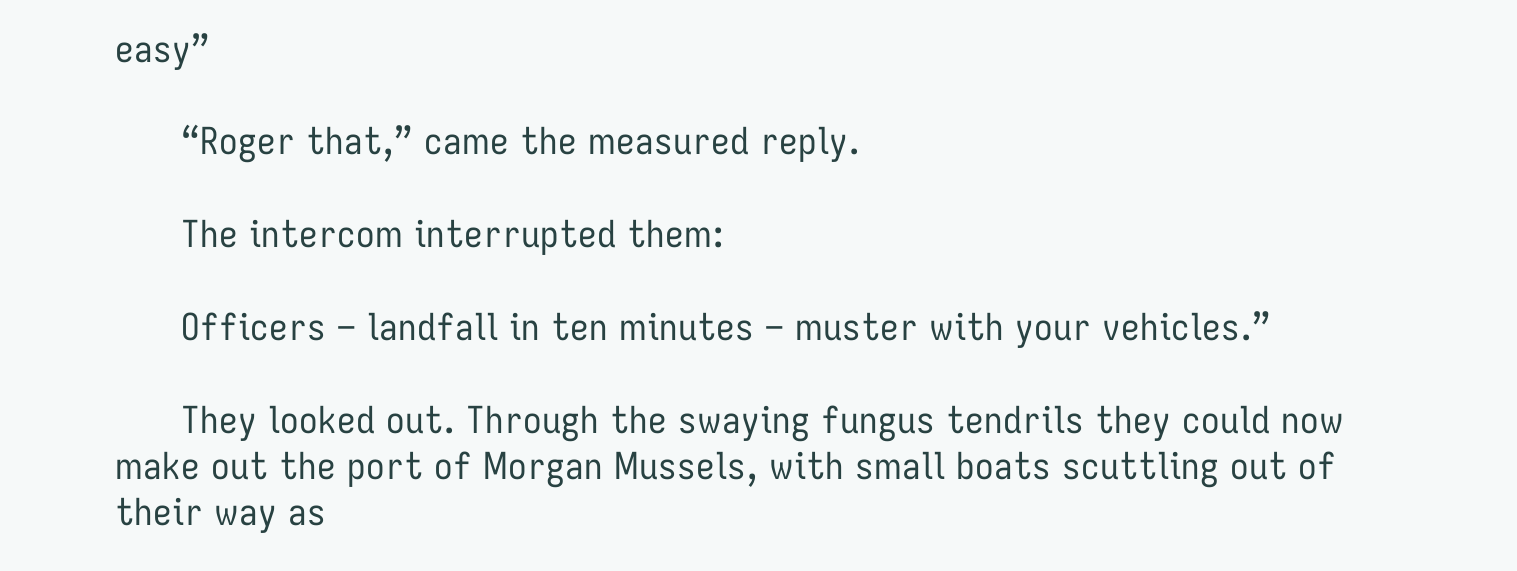easy”

      “Roger that,” came the measured reply.

      The intercom interrupted them:

      Officers – landfall in ten minutes – muster with your vehicles.”

      They looked out. Through the swaying fungus tendrils they could now make out the port of Morgan Mussels, with small boats scuttling out of their way as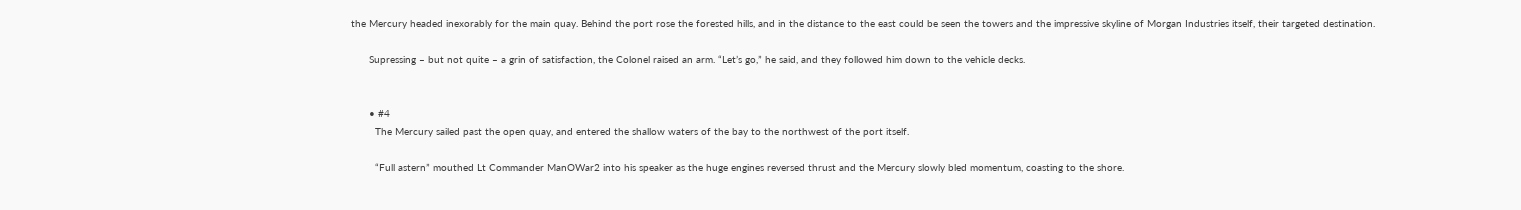the Mercury headed inexorably for the main quay. Behind the port rose the forested hills, and in the distance to the east could be seen the towers and the impressive skyline of Morgan Industries itself, their targeted destination.

      Supressing – but not quite – a grin of satisfaction, the Colonel raised an arm. “Let’s go,” he said, and they followed him down to the vehicle decks.


      • #4
        The Mercury sailed past the open quay, and entered the shallow waters of the bay to the northwest of the port itself.

        “Full astern” mouthed Lt Commander ManOWar2 into his speaker as the huge engines reversed thrust and the Mercury slowly bled momentum, coasting to the shore.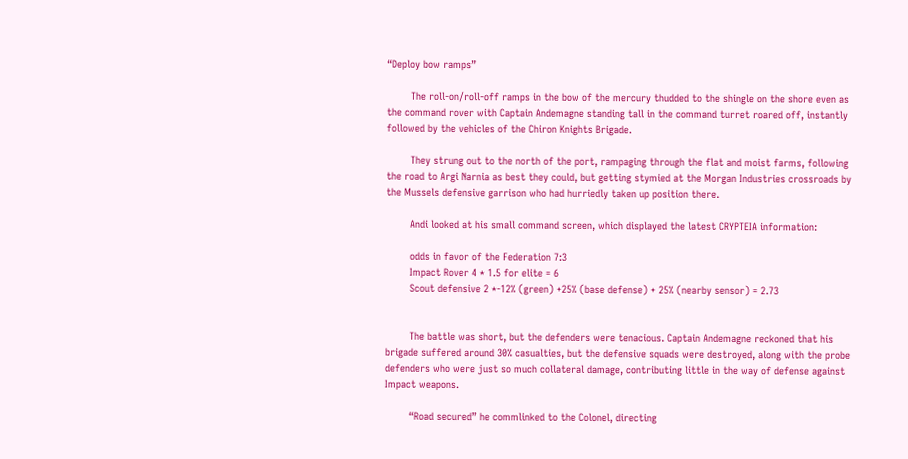“Deploy bow ramps”

        The roll-on/roll-off ramps in the bow of the mercury thudded to the shingle on the shore even as the command rover with Captain Andemagne standing tall in the command turret roared off, instantly followed by the vehicles of the Chiron Knights Brigade.

        They strung out to the north of the port, rampaging through the flat and moist farms, following the road to Argi Narnia as best they could, but getting stymied at the Morgan Industries crossroads by the Mussels defensive garrison who had hurriedly taken up position there.

        Andi looked at his small command screen, which displayed the latest CRYPTEIA information:

        odds in favor of the Federation 7:3
        Impact Rover 4 * 1.5 for elite = 6
        Scout defensive 2 *-12% (green) +25% (base defense) + 25% (nearby sensor) = 2.73


        The battle was short, but the defenders were tenacious. Captain Andemagne reckoned that his brigade suffered around 30% casualties, but the defensive squads were destroyed, along with the probe defenders who were just so much collateral damage, contributing little in the way of defense against Impact weapons.

        “Road secured” he commlinked to the Colonel, directing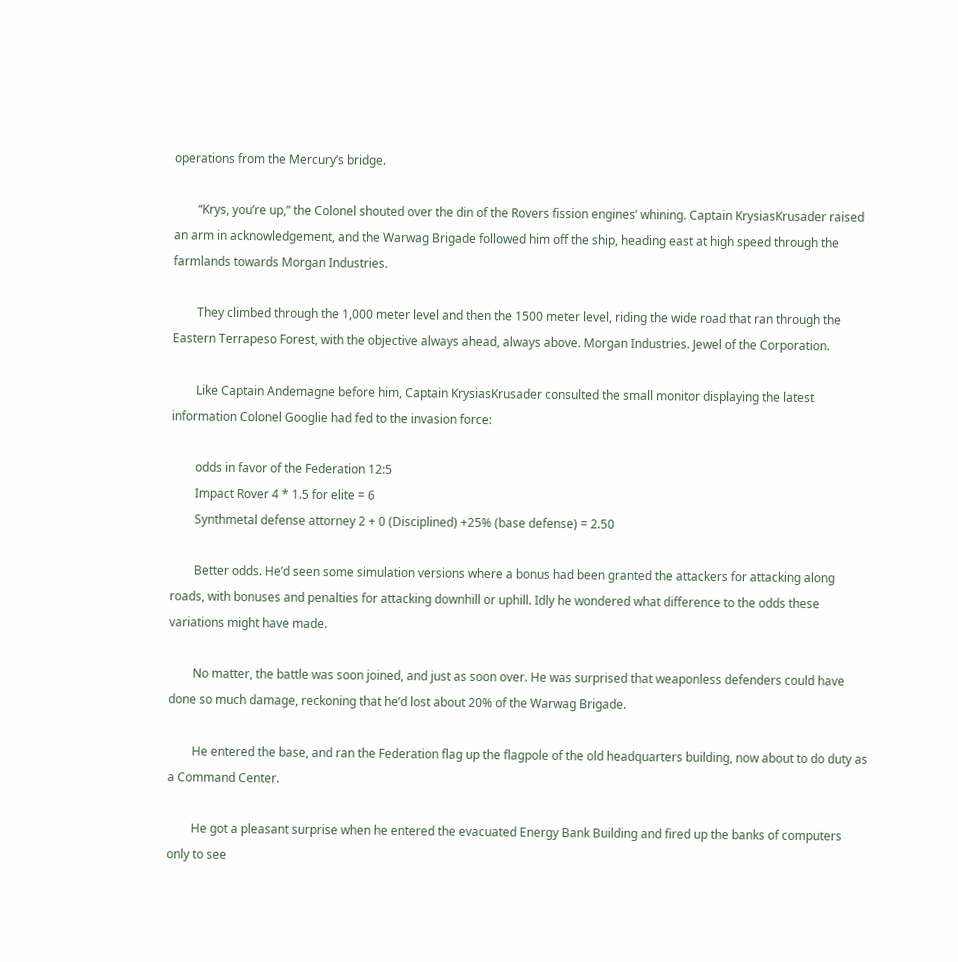operations from the Mercury’s bridge.

        “Krys, you’re up,” the Colonel shouted over the din of the Rovers fission engines’ whining. Captain KrysiasKrusader raised an arm in acknowledgement, and the Warwag Brigade followed him off the ship, heading east at high speed through the farmlands towards Morgan Industries.

        They climbed through the 1,000 meter level and then the 1500 meter level, riding the wide road that ran through the Eastern Terrapeso Forest, with the objective always ahead, always above. Morgan Industries. Jewel of the Corporation.

        Like Captain Andemagne before him, Captain KrysiasKrusader consulted the small monitor displaying the latest information Colonel Googlie had fed to the invasion force:

        odds in favor of the Federation 12:5
        Impact Rover 4 * 1.5 for elite = 6
        Synthmetal defense attorney 2 + 0 (Disciplined) +25% (base defense) = 2.50

        Better odds. He’d seen some simulation versions where a bonus had been granted the attackers for attacking along roads, with bonuses and penalties for attacking downhill or uphill. Idly he wondered what difference to the odds these variations might have made.

        No matter, the battle was soon joined, and just as soon over. He was surprised that weaponless defenders could have done so much damage, reckoning that he’d lost about 20% of the Warwag Brigade.

        He entered the base, and ran the Federation flag up the flagpole of the old headquarters building, now about to do duty as a Command Center.

        He got a pleasant surprise when he entered the evacuated Energy Bank Building and fired up the banks of computers only to see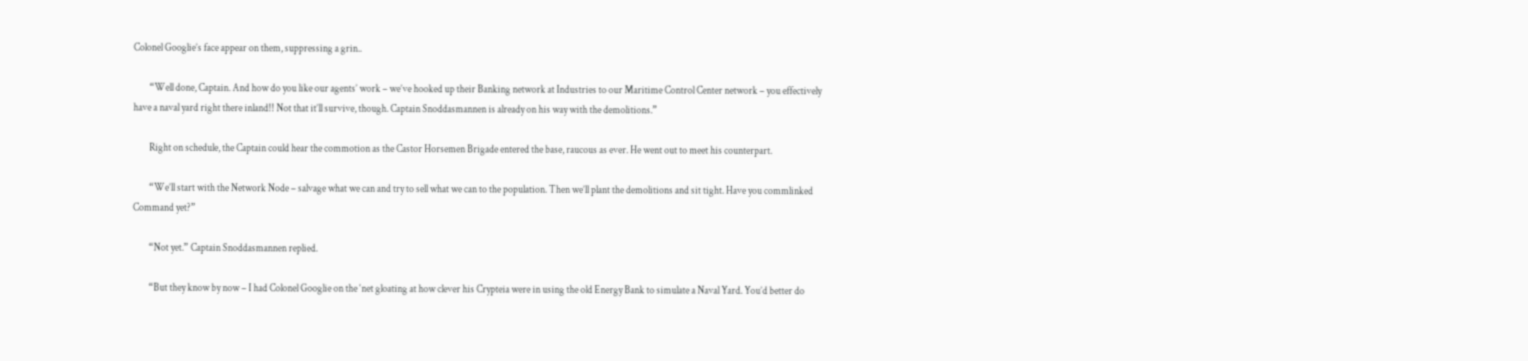Colonel Googlie’s face appear on them, suppressing a grin..

        “Well done, Captain. And how do you like our agents’ work – we’ve hooked up their Banking network at Industries to our Maritime Control Center network – you effectively have a naval yard right there inland!! Not that it’ll survive, though. Captain Snoddasmannen is already on his way with the demolitions.”

        Right on schedule, the Captain could hear the commotion as the Castor Horsemen Brigade entered the base, raucous as ever. He went out to meet his counterpart.

        “We’ll start with the Network Node – salvage what we can and try to sell what we can to the population. Then we’ll plant the demolitions and sit tight. Have you commlinked Command yet?”

        “Not yet.” Captain Snoddasmannen replied.

        “But they know by now – I had Colonel Googlie on the ‘net gloating at how clever his Crypteia were in using the old Energy Bank to simulate a Naval Yard. You’d better do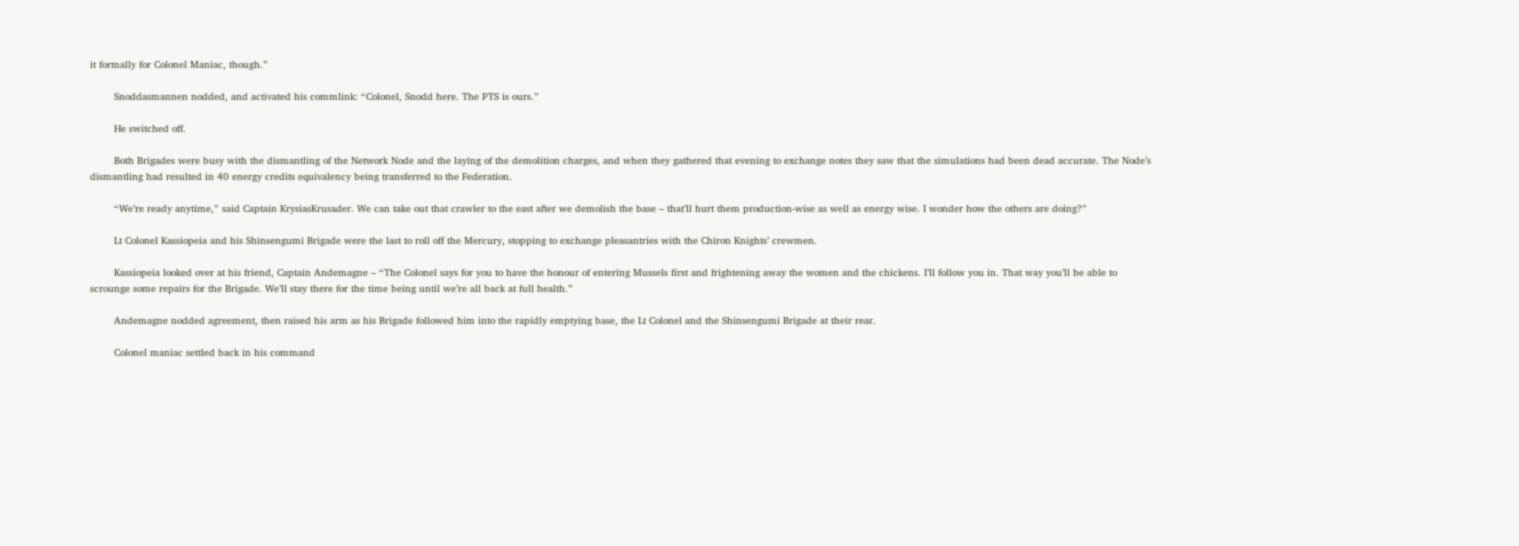it formally for Colonel Maniac, though.”

        Snoddasmannen nodded, and activated his commlink: “Colonel, Snodd here. The PTS is ours.”

        He switched off.

        Both Brigades were busy with the dismantling of the Network Node and the laying of the demolition charges, and when they gathered that evening to exchange notes they saw that the simulations had been dead accurate. The Node’s dismantling had resulted in 40 energy credits equivalency being transferred to the Federation.

        “We’re ready anytime,” said Captain KrysiasKrusader. We can take out that crawler to the east after we demolish the base – that’ll hurt them production-wise as well as energy wise. I wonder how the others are doing?”

        Lt Colonel Kassiopeia and his Shinsengumi Brigade were the last to roll off the Mercury, stopping to exchange pleasantries with the Chiron Knights’ crewmen.

        Kassiopeia looked over at his friend, Captain Andemagne – “The Colonel says for you to have the honour of entering Mussels first and frightening away the women and the chickens. I’ll follow you in. That way you’ll be able to scrounge some repairs for the Brigade. We’ll stay there for the time being until we’re all back at full health.”

        Andemagne nodded agreement, then raised his arm as his Brigade followed him into the rapidly emptying base, the Lt Colonel and the Shinsengumi Brigade at their rear.

        Colonel maniac settled back in his command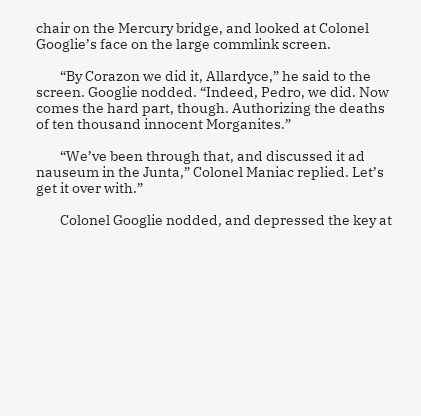chair on the Mercury bridge, and looked at Colonel Googlie’s face on the large commlink screen.

        “By Corazon we did it, Allardyce,” he said to the screen. Googlie nodded. “Indeed, Pedro, we did. Now comes the hard part, though. Authorizing the deaths of ten thousand innocent Morganites.”

        “We’ve been through that, and discussed it ad nauseum in the Junta,” Colonel Maniac replied. Let’s get it over with.”

        Colonel Googlie nodded, and depressed the key at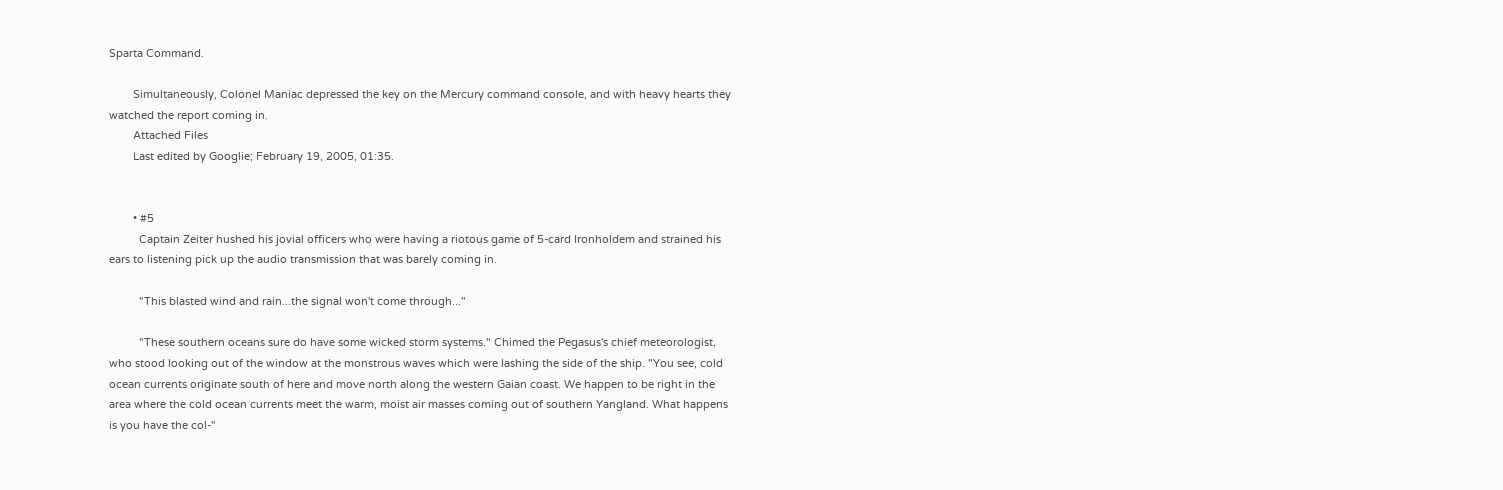Sparta Command.

        Simultaneously, Colonel Maniac depressed the key on the Mercury command console, and with heavy hearts they watched the report coming in.
        Attached Files
        Last edited by Googlie; February 19, 2005, 01:35.


        • #5
          Captain Zeiter hushed his jovial officers who were having a riotous game of 5-card Ironholdem and strained his ears to listening pick up the audio transmission that was barely coming in.

          "This blasted wind and rain...the signal won't come through..."

          "These southern oceans sure do have some wicked storm systems." Chimed the Pegasus's chief meteorologist, who stood looking out of the window at the monstrous waves which were lashing the side of the ship. "You see, cold ocean currents originate south of here and move north along the western Gaian coast. We happen to be right in the area where the cold ocean currents meet the warm, moist air masses coming out of southern Yangland. What happens is you have the col-"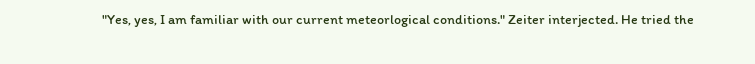"Yes, yes, I am familiar with our current meteorlogical conditions." Zeiter interjected. He tried the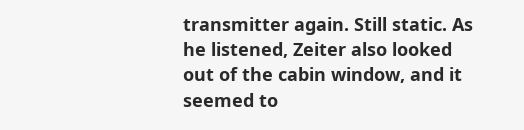transmitter again. Still static. As he listened, Zeiter also looked out of the cabin window, and it seemed to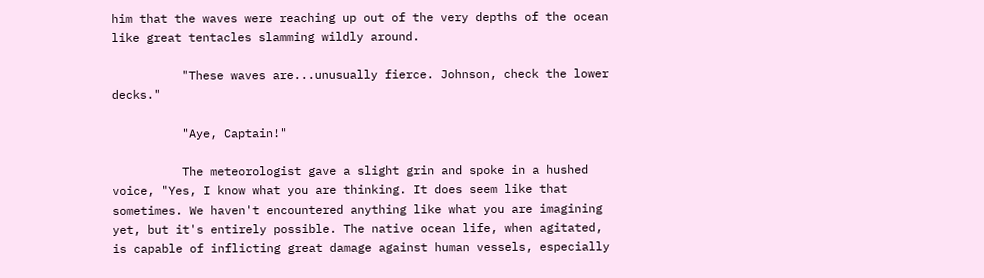him that the waves were reaching up out of the very depths of the ocean like great tentacles slamming wildly around.

          "These waves are...unusually fierce. Johnson, check the lower decks."

          "Aye, Captain!"

          The meteorologist gave a slight grin and spoke in a hushed voice, "Yes, I know what you are thinking. It does seem like that sometimes. We haven't encountered anything like what you are imagining yet, but it's entirely possible. The native ocean life, when agitated, is capable of inflicting great damage against human vessels, especially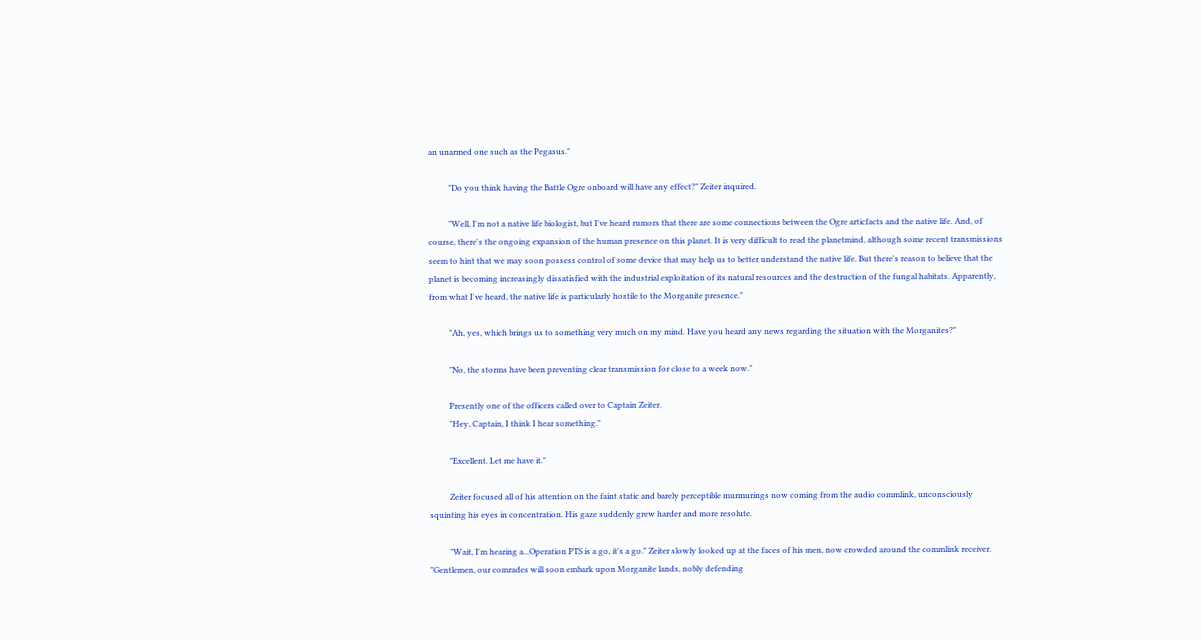an unarmed one such as the Pegasus."

          "Do you think having the Battle Ogre onboard will have any effect?" Zeiter inquired.

          "Well, I'm not a native life biologist, but I've heard rumors that there are some connections between the Ogre articfacts and the native life. And, of course, there's the ongoing expansion of the human presence on this planet. It is very difficult to read the planetmind, although some recent transmissions seem to hint that we may soon possess control of some device that may help us to better understand the native life. But there's reason to believe that the planet is becoming increasingly dissatisfied with the industrial exploitation of its natural resources and the destruction of the fungal habitats. Apparently, from what I've heard, the native life is particularly hostile to the Morganite presence."

          "Ah, yes, which brings us to something very much on my mind. Have you heard any news regarding the situation with the Morganites?"

          "No, the storms have been preventing clear transmission for close to a week now."

          Presently one of the officers called over to Captain Zeiter.
          "Hey, Captain, I think I hear something."

          "Excellent. Let me have it."

          Zeiter focused all of his attention on the faint static and barely perceptible murmurings now coming from the audio commlink, unconsciously squinting his eyes in concentration. His gaze suddenly grew harder and more resolute.

          "Wait, I'm hearing a...Operation PTS is a go, it's a go." Zeiter slowly looked up at the faces of his men, now crowded around the commlink receiver. "Gentlemen, our comrades will soon embark upon Morganite lands, nobly defending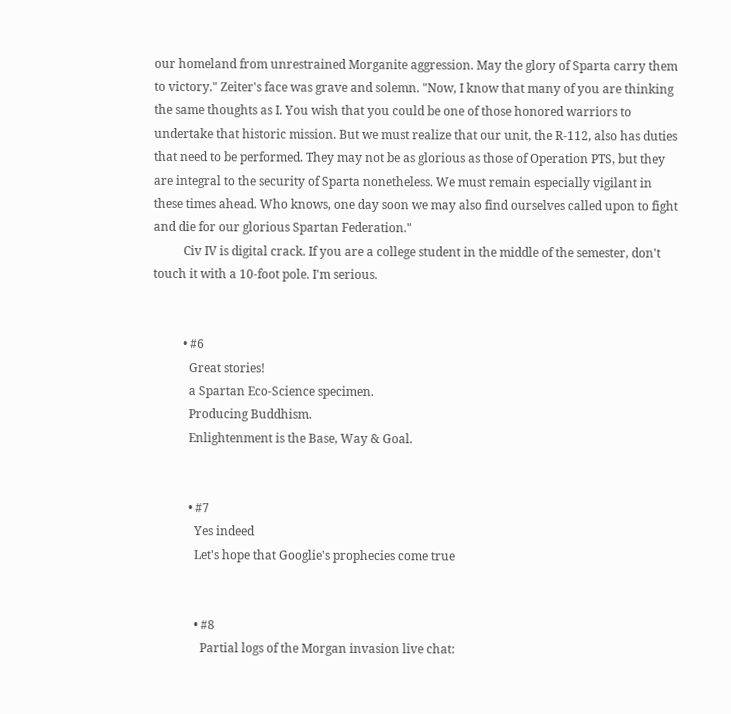our homeland from unrestrained Morganite aggression. May the glory of Sparta carry them to victory." Zeiter's face was grave and solemn. "Now, I know that many of you are thinking the same thoughts as I. You wish that you could be one of those honored warriors to undertake that historic mission. But we must realize that our unit, the R-112, also has duties that need to be performed. They may not be as glorious as those of Operation PTS, but they are integral to the security of Sparta nonetheless. We must remain especially vigilant in these times ahead. Who knows, one day soon we may also find ourselves called upon to fight and die for our glorious Spartan Federation."
          Civ IV is digital crack. If you are a college student in the middle of the semester, don't touch it with a 10-foot pole. I'm serious.


          • #6
            Great stories!
            a Spartan Eco-Science specimen.
            Producing Buddhism.
            Enlightenment is the Base, Way & Goal.


            • #7
              Yes indeed
              Let's hope that Googlie's prophecies come true


              • #8
                Partial logs of the Morgan invasion live chat: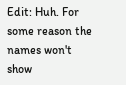Edit: Huh. For some reason the names won't show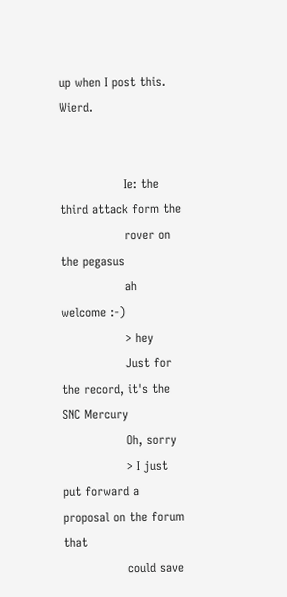up when I post this. Wierd.


                Ie: the third attack form the
                rover on the pegasus
                ah welcome :-)
                > hey
                Just for the record, it's the SNC Mercury
                Oh, sorry
                > I just put forward a proposal on the forum that
                could save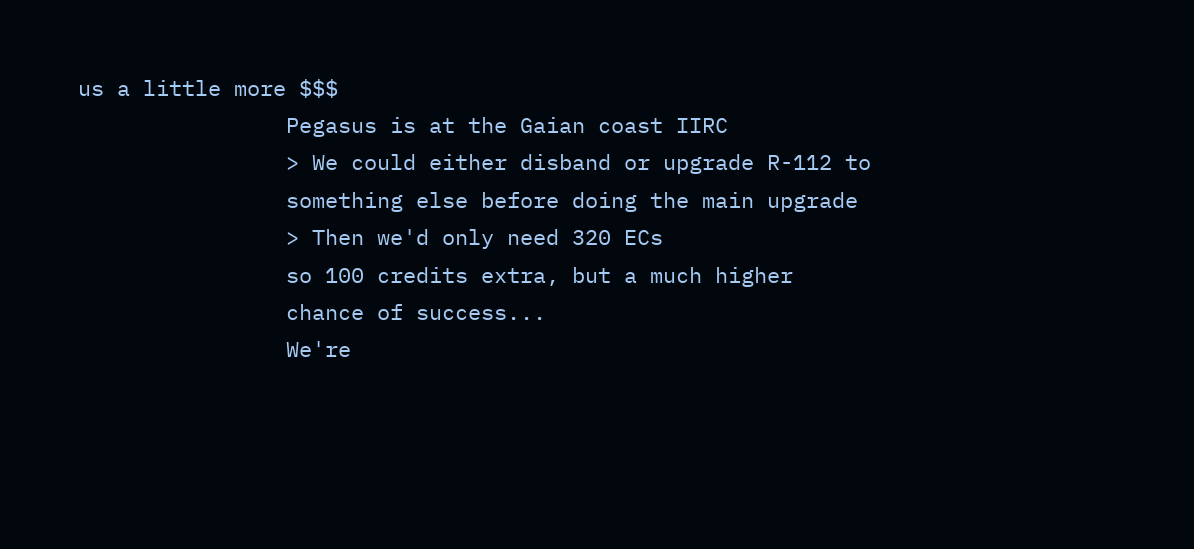us a little more $$$
                Pegasus is at the Gaian coast IIRC
                > We could either disband or upgrade R-112 to
                something else before doing the main upgrade
                > Then we'd only need 320 ECs
                so 100 credits extra, but a much higher
                chance of success...
                We're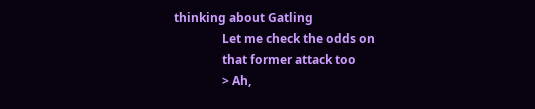thinking about Gatling
                Let me check the odds on
                that former attack too
                > Ah,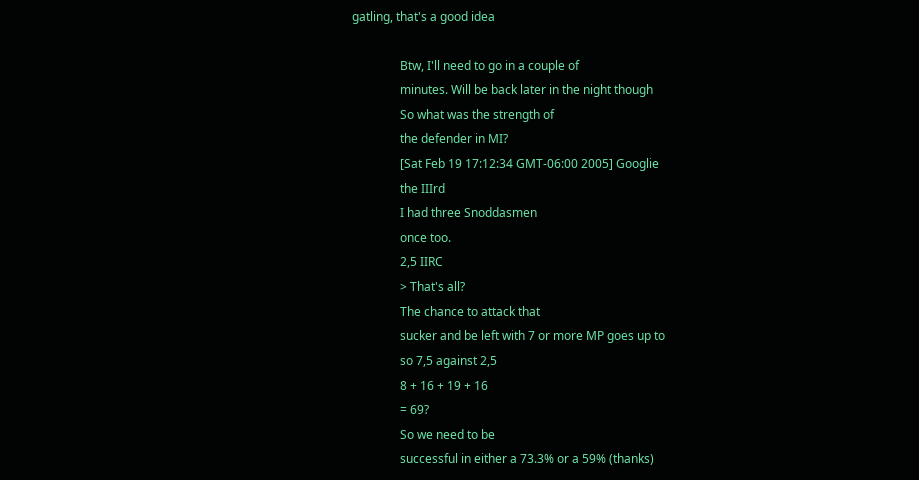gatling, that's a good idea

                Btw, I'll need to go in a couple of
                minutes. Will be back later in the night though
                So what was the strength of
                the defender in MI?
                [Sat Feb 19 17:12:34 GMT-06:00 2005] Googlie
                the IIIrd
                I had three Snoddasmen
                once too.
                2,5 IIRC
                > That's all?
                The chance to attack that
                sucker and be left with 7 or more MP goes up to
                so 7,5 against 2,5
                8 + 16 + 19 + 16
                = 69?
                So we need to be
                successful in either a 73.3% or a 59% (thanks)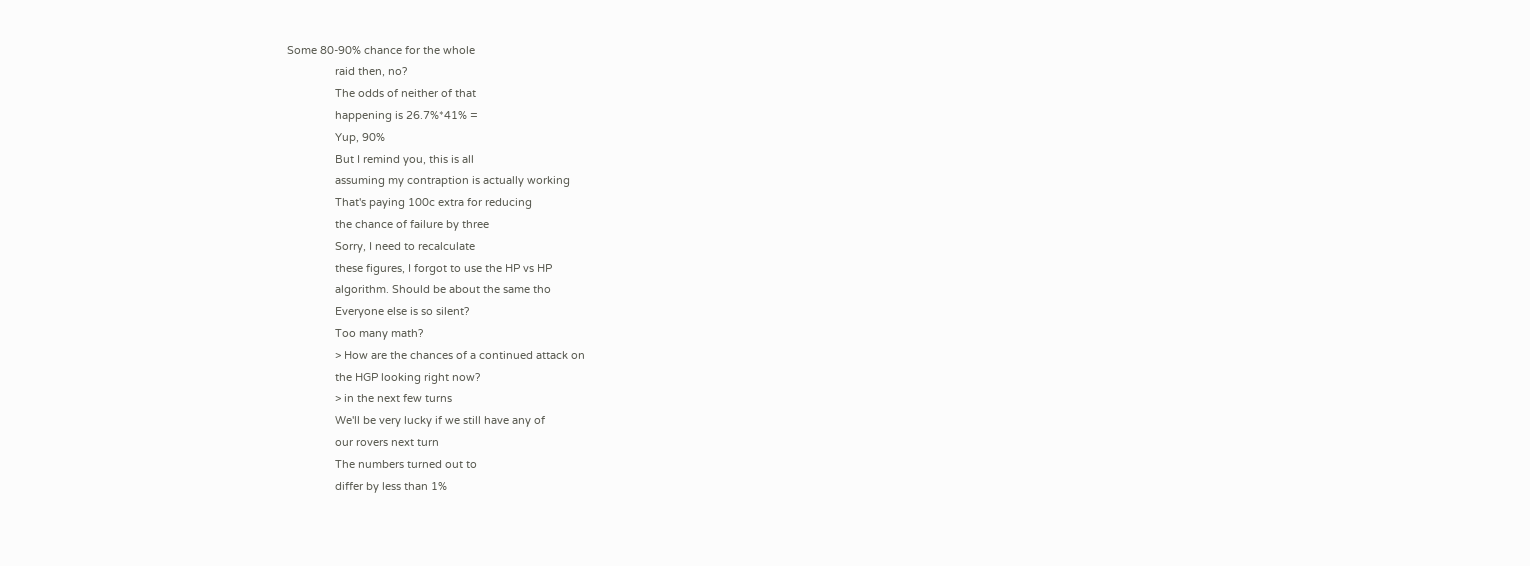Some 80-90% chance for the whole
                raid then, no?
                The odds of neither of that
                happening is 26.7%*41% =
                Yup, 90%
                But I remind you, this is all
                assuming my contraption is actually working
                That's paying 100c extra for reducing
                the chance of failure by three
                Sorry, I need to recalculate
                these figures, I forgot to use the HP vs HP
                algorithm. Should be about the same tho
                Everyone else is so silent?
                Too many math?
                > How are the chances of a continued attack on
                the HGP looking right now?
                > in the next few turns
                We'll be very lucky if we still have any of
                our rovers next turn
                The numbers turned out to
                differ by less than 1%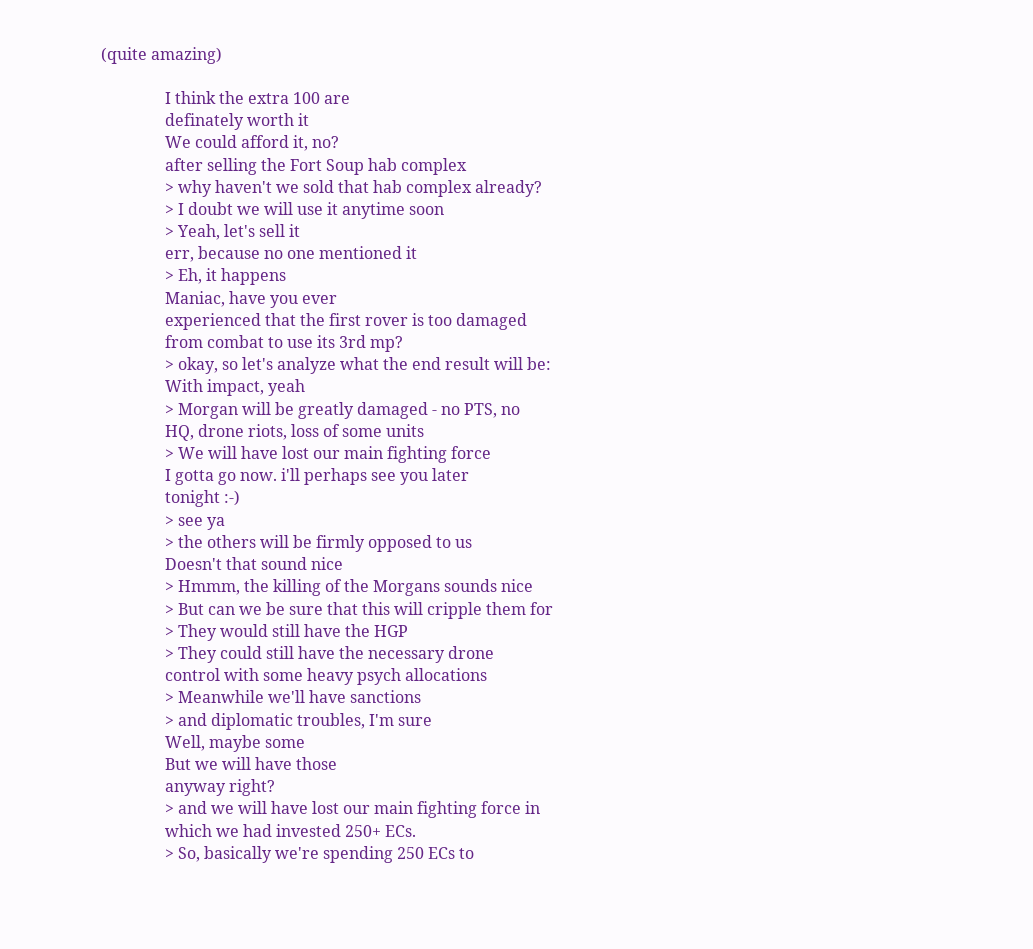(quite amazing)

                I think the extra 100 are
                definately worth it
                We could afford it, no?
                after selling the Fort Soup hab complex
                > why haven't we sold that hab complex already?
                > I doubt we will use it anytime soon
                > Yeah, let's sell it
                err, because no one mentioned it
                > Eh, it happens
                Maniac, have you ever
                experienced that the first rover is too damaged
                from combat to use its 3rd mp?
                > okay, so let's analyze what the end result will be:
                With impact, yeah
                > Morgan will be greatly damaged - no PTS, no
                HQ, drone riots, loss of some units
                > We will have lost our main fighting force
                I gotta go now. i'll perhaps see you later
                tonight :-)
                > see ya
                > the others will be firmly opposed to us
                Doesn't that sound nice
                > Hmmm, the killing of the Morgans sounds nice
                > But can we be sure that this will cripple them for
                > They would still have the HGP
                > They could still have the necessary drone
                control with some heavy psych allocations
                > Meanwhile we'll have sanctions
                > and diplomatic troubles, I'm sure
                Well, maybe some
                But we will have those
                anyway right?
                > and we will have lost our main fighting force in
                which we had invested 250+ ECs.
                > So, basically we're spending 250 ECs to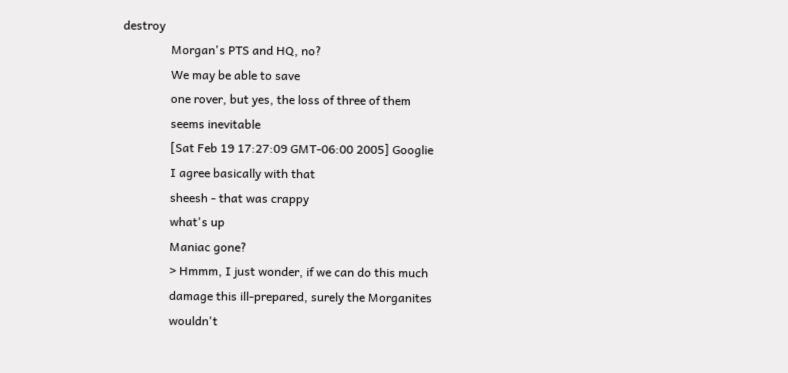destroy
                Morgan's PTS and HQ, no?
                We may be able to save
                one rover, but yes, the loss of three of them
                seems inevitable
                [Sat Feb 19 17:27:09 GMT-06:00 2005] Googlie
                I agree basically with that
                sheesh - that was crappy
                what's up
                Maniac gone?
                > Hmmm, I just wonder, if we can do this much
                damage this ill-prepared, surely the Morganites
                wouldn't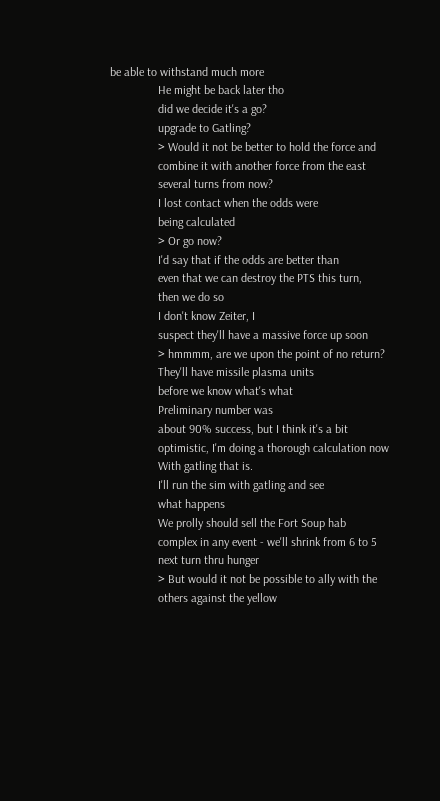be able to withstand much more
                He might be back later tho
                did we decide it's a go?
                upgrade to Gatling?
                > Would it not be better to hold the force and
                combine it with another force from the east
                several turns from now?
                I lost contact when the odds were
                being calculated
                > Or go now?
                I'd say that if the odds are better than
                even that we can destroy the PTS this turn,
                then we do so
                I don't know Zeiter, I
                suspect they'll have a massive force up soon
                > hmmmm, are we upon the point of no return?
                They'll have missile plasma units
                before we know what's what
                Preliminary number was
                about 90% success, but I think it's a bit
                optimistic, I'm doing a thorough calculation now
                With gatling that is.
                I'll run the sim with gatling and see
                what happens
                We prolly should sell the Fort Soup hab
                complex in any event - we'll shrink from 6 to 5
                next turn thru hunger
                > But would it not be possible to ally with the
                others against the yellow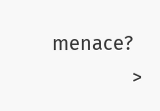menace?
                >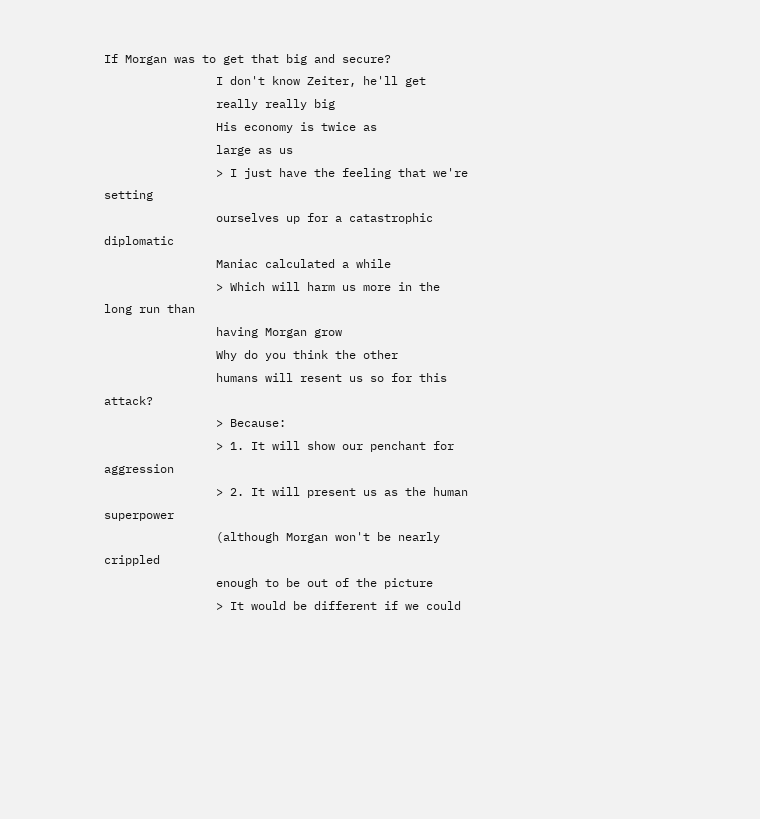If Morgan was to get that big and secure?
                I don't know Zeiter, he'll get
                really really big
                His economy is twice as
                large as us
                > I just have the feeling that we're setting
                ourselves up for a catastrophic diplomatic
                Maniac calculated a while
                > Which will harm us more in the long run than
                having Morgan grow
                Why do you think the other
                humans will resent us so for this attack?
                > Because:
                > 1. It will show our penchant for aggression
                > 2. It will present us as the human superpower
                (although Morgan won't be nearly crippled
                enough to be out of the picture
                > It would be different if we could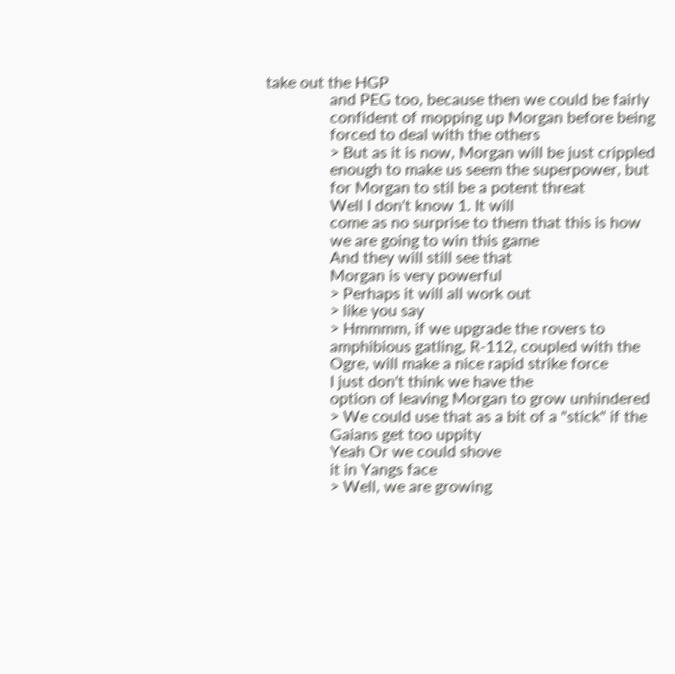take out the HGP
                and PEG too, because then we could be fairly
                confident of mopping up Morgan before being
                forced to deal with the others
                > But as it is now, Morgan will be just crippled
                enough to make us seem the superpower, but
                for Morgan to stil be a potent threat
                Well I don't know 1. It will
                come as no surprise to them that this is how
                we are going to win this game
                And they will still see that
                Morgan is very powerful
                > Perhaps it will all work out
                > like you say
                > Hmmmm, if we upgrade the rovers to
                amphibious gatling, R-112, coupled with the
                Ogre, will make a nice rapid strike force
                I just don't think we have the
                option of leaving Morgan to grow unhindered
                > We could use that as a bit of a "stick" if the
                Gaians get too uppity
                Yeah Or we could shove
                it in Yangs face
                > Well, we are growing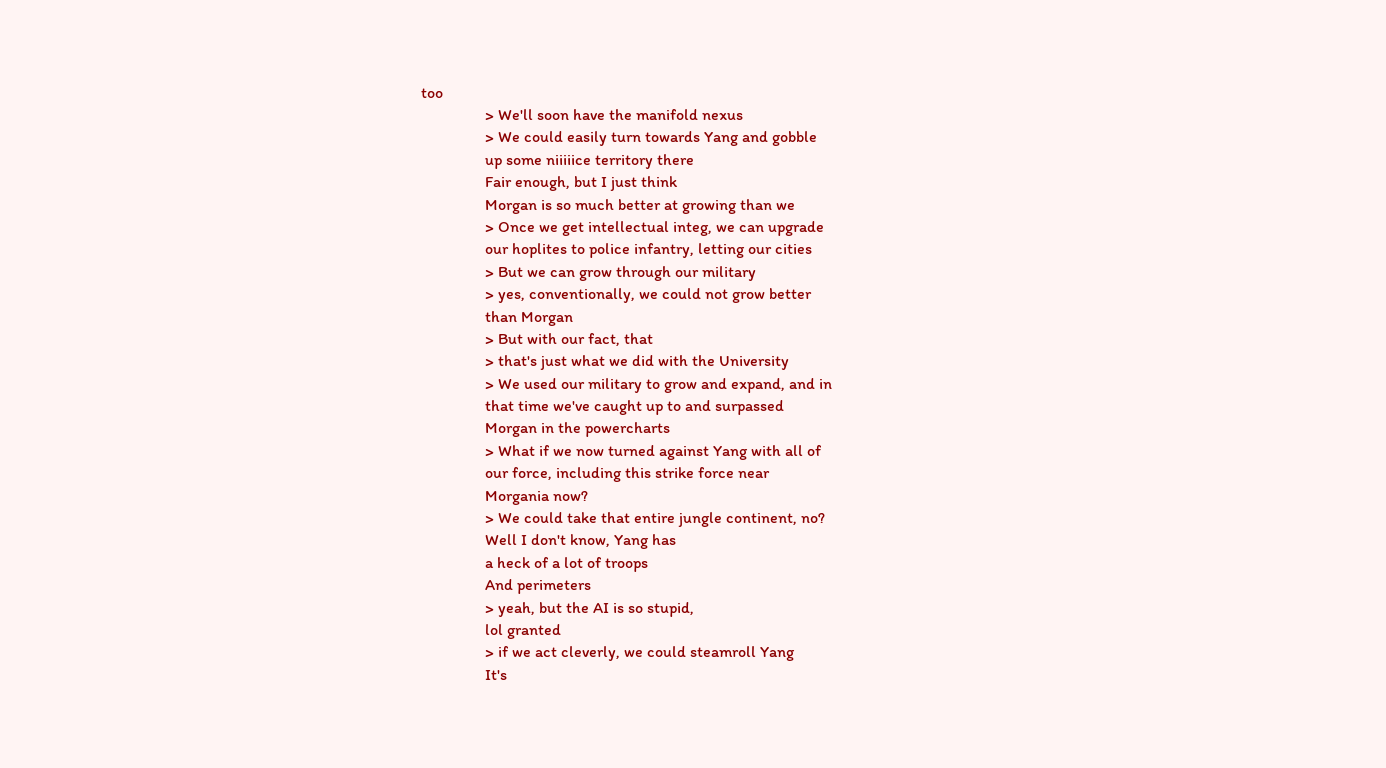too
                > We'll soon have the manifold nexus
                > We could easily turn towards Yang and gobble
                up some niiiiice territory there
                Fair enough, but I just think
                Morgan is so much better at growing than we
                > Once we get intellectual integ, we can upgrade
                our hoplites to police infantry, letting our cities
                > But we can grow through our military
                > yes, conventionally, we could not grow better
                than Morgan
                > But with our fact, that
                > that's just what we did with the University
                > We used our military to grow and expand, and in
                that time we've caught up to and surpassed
                Morgan in the powercharts
                > What if we now turned against Yang with all of
                our force, including this strike force near
                Morgania now?
                > We could take that entire jungle continent, no?
                Well I don't know, Yang has
                a heck of a lot of troops
                And perimeters
                > yeah, but the AI is so stupid,
                lol granted
                > if we act cleverly, we could steamroll Yang
                It's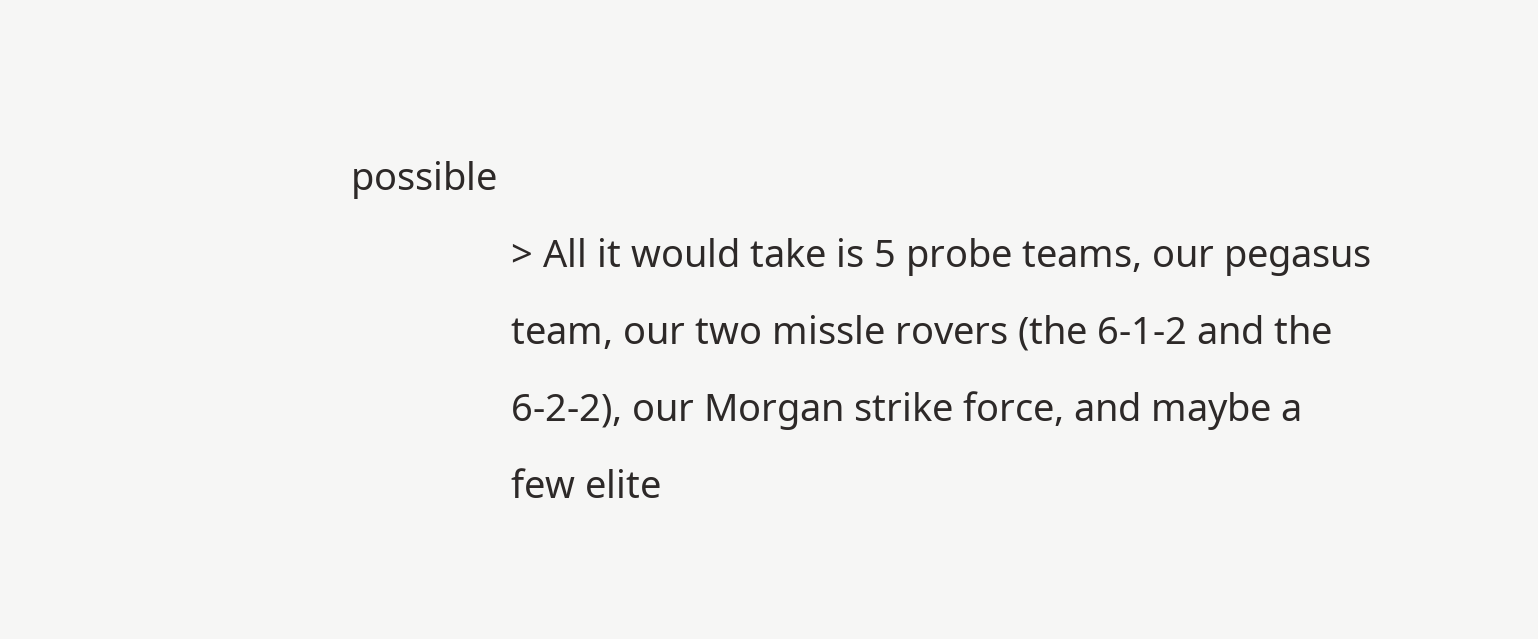possible
                > All it would take is 5 probe teams, our pegasus
                team, our two missle rovers (the 6-1-2 and the
                6-2-2), our Morgan strike force, and maybe a
                few elite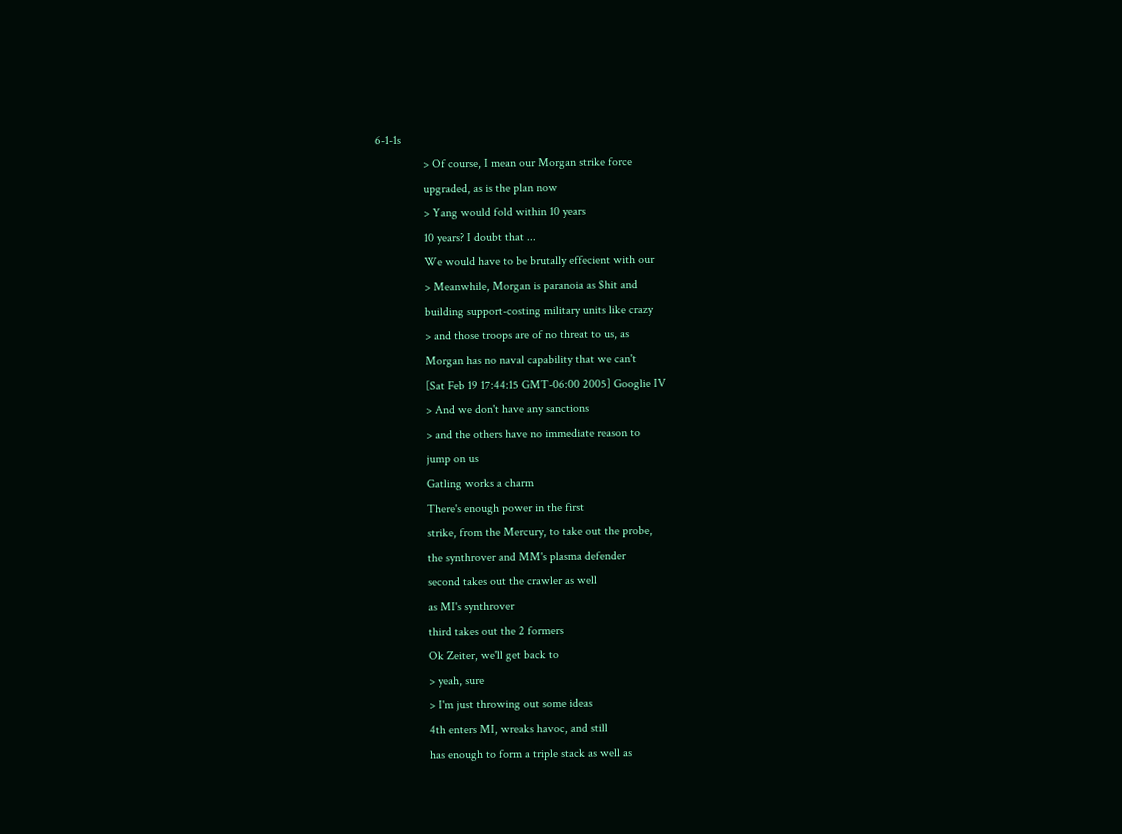6-1-1s
                > Of course, I mean our Morgan strike force
                upgraded, as is the plan now
                > Yang would fold within 10 years
                10 years? I doubt that ...
                We would have to be brutally effecient with our
                > Meanwhile, Morgan is paranoia as $hit and
                building support-costing military units like crazy
                > and those troops are of no threat to us, as
                Morgan has no naval capability that we can't
                [Sat Feb 19 17:44:15 GMT-06:00 2005] Googlie IV
                > And we don't have any sanctions
                > and the others have no immediate reason to
                jump on us
                Gatling works a charm
                There's enough power in the first
                strike, from the Mercury, to take out the probe,
                the synthrover and MM's plasma defender
                second takes out the crawler as well
                as MI's synthrover
                third takes out the 2 formers
                Ok Zeiter, we'll get back to
                > yeah, sure
                > I'm just throwing out some ideas
                4th enters MI, wreaks havoc, and still
                has enough to form a triple stack as well as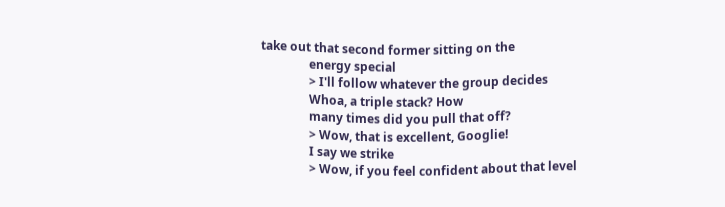take out that second former sitting on the
                energy special
                > I'll follow whatever the group decides
                Whoa, a triple stack? How
                many times did you pull that off?
                > Wow, that is excellent, Googlie!
                I say we strike
                > Wow, if you feel confident about that level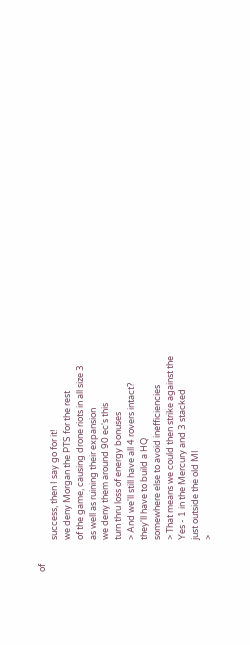of
                success, then I say go for it!
                we deny Morgan the PTS for the rest
                of the game, causing drone riots in all size 3
                as well as ruining their expansion
                we deny them around 90 ec's this
                turn thru loss of energy bonuses
                > And we'll still have all 4 rovers intact?
                they'll have to build a HQ
                somewhere else to avoid inefficiencies
                > That means we could then strike against the
                Yes - 1 in the Mercury and 3 stacked
                just outside the old MI
                >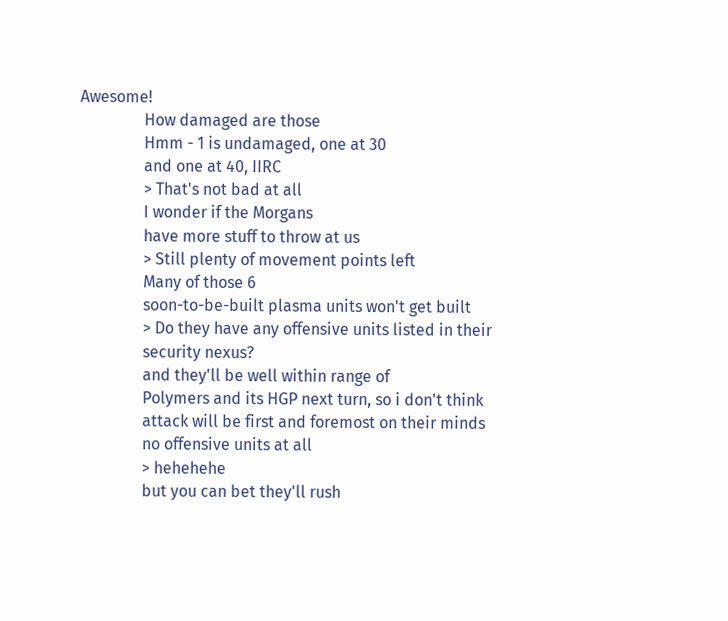Awesome!
                How damaged are those
                Hmm - 1 is undamaged, one at 30
                and one at 40, IIRC
                > That's not bad at all
                I wonder if the Morgans
                have more stuff to throw at us
                > Still plenty of movement points left
                Many of those 6
                soon-to-be-built plasma units won't get built
                > Do they have any offensive units listed in their
                security nexus?
                and they'll be well within range of
                Polymers and its HGP next turn, so i don't think
                attack will be first and foremost on their minds
                no offensive units at all
                > hehehehe
                but you can bet they'll rush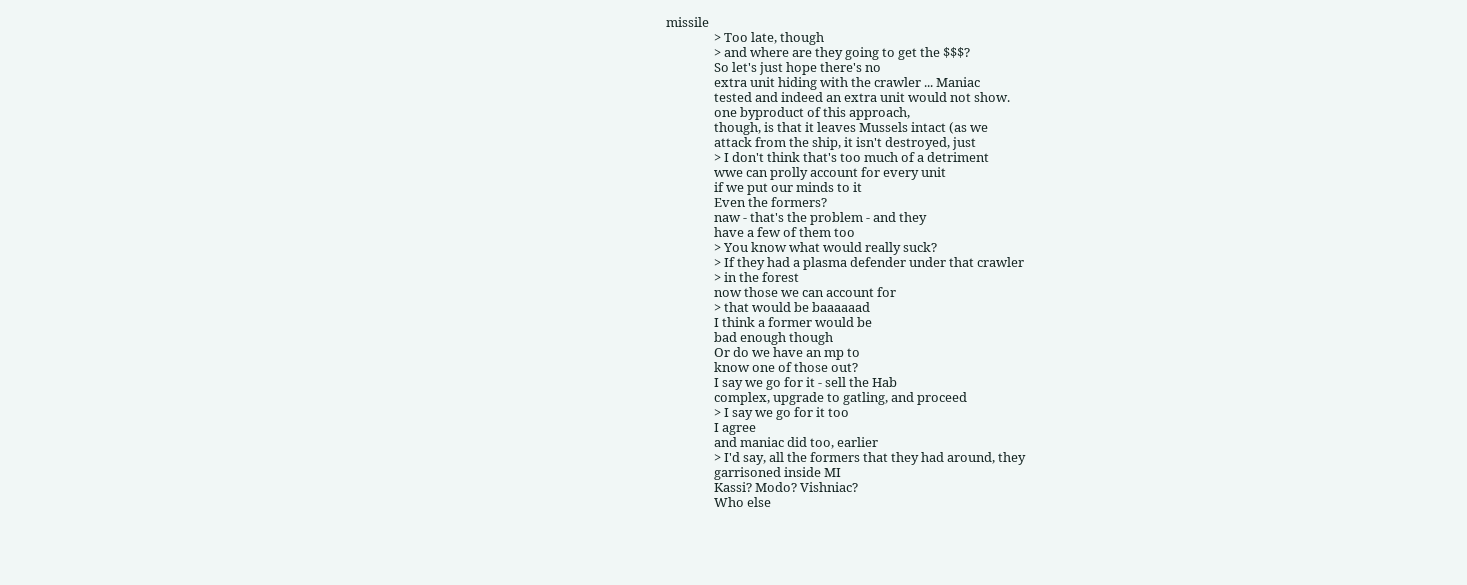missile
                > Too late, though
                > and where are they going to get the $$$?
                So let's just hope there's no
                extra unit hiding with the crawler ... Maniac
                tested and indeed an extra unit would not show.
                one byproduct of this approach,
                though, is that it leaves Mussels intact (as we
                attack from the ship, it isn't destroyed, just
                > I don't think that's too much of a detriment
                wwe can prolly account for every unit
                if we put our minds to it
                Even the formers?
                naw - that's the problem - and they
                have a few of them too
                > You know what would really suck?
                > If they had a plasma defender under that crawler
                > in the forest
                now those we can account for
                > that would be baaaaaad
                I think a former would be
                bad enough though
                Or do we have an mp to
                know one of those out?
                I say we go for it - sell the Hab
                complex, upgrade to gatling, and proceed
                > I say we go for it too
                I agree
                and maniac did too, earlier
                > I'd say, all the formers that they had around, they
                garrisoned inside MI
                Kassi? Modo? Vishniac?
                Who else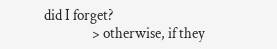did I forget?
                > otherwise, if they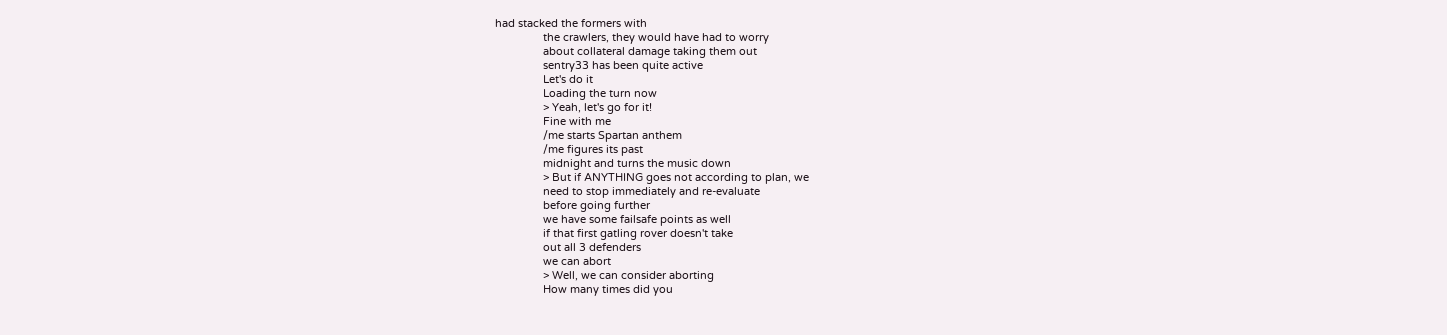had stacked the formers with
                the crawlers, they would have had to worry
                about collateral damage taking them out
                sentry33 has been quite active
                Let's do it
                Loading the turn now
                > Yeah, let's go for it!
                Fine with me
                /me starts Spartan anthem
                /me figures its past
                midnight and turns the music down
                > But if ANYTHING goes not according to plan, we
                need to stop immediately and re-evaluate
                before going further
                we have some failsafe points as well
                if that first gatling rover doesn't take
                out all 3 defenders
                we can abort
                > Well, we can consider aborting
                How many times did you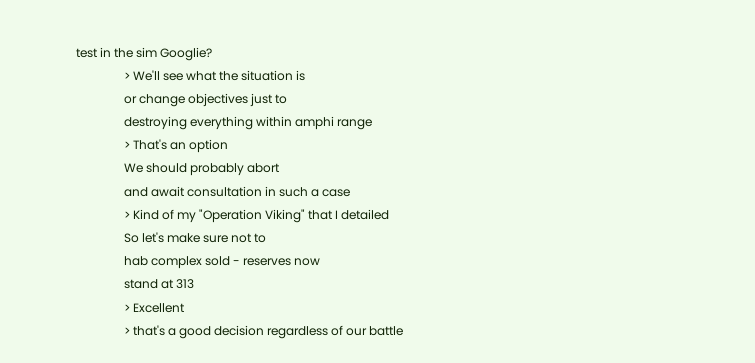test in the sim Googlie?
                > We'll see what the situation is
                or change objectives just to
                destroying everything within amphi range
                > That's an option
                We should probably abort
                and await consultation in such a case
                > Kind of my "Operation Viking" that I detailed
                So let's make sure not to
                hab complex sold - reserves now
                stand at 313
                > Excellent
                > that's a good decision regardless of our battle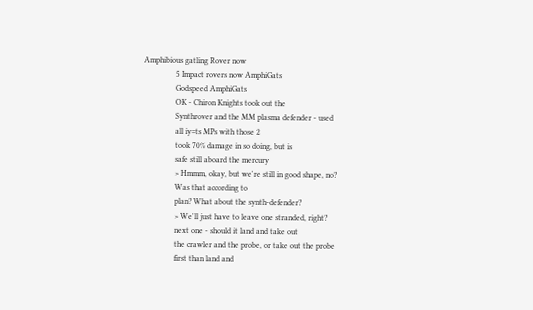Amphibious gatling Rover now
                5 Impact rovers now AmphiGats
                Godspeed AmphiGats
                OK - Chiron Knights took out the
                Synthrover and the MM plasma defender - used
                all iy=ts MPs with those 2
                took 70% damage in so doing, but is
                safe still aboard the mercury
                > Hmmm, okay, but we're still in good shape, no?
                Was that according to
                plan? What about the synth-defender?
                > We'll just have to leave one stranded, right?
                next one - should it land and take out
                the crawler and the probe, or take out the probe
                first than land and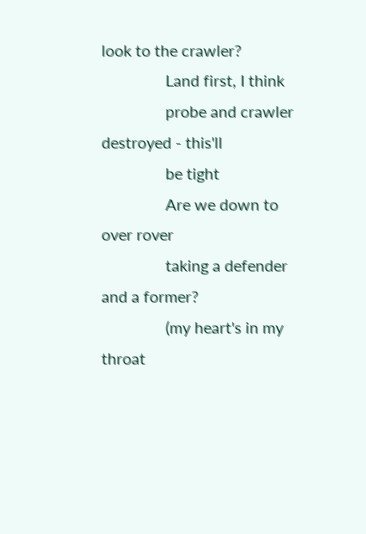look to the crawler?
                Land first, I think
                probe and crawler destroyed - this'll
                be tight
                Are we down to over rover
                taking a defender and a former?
                (my heart's in my throat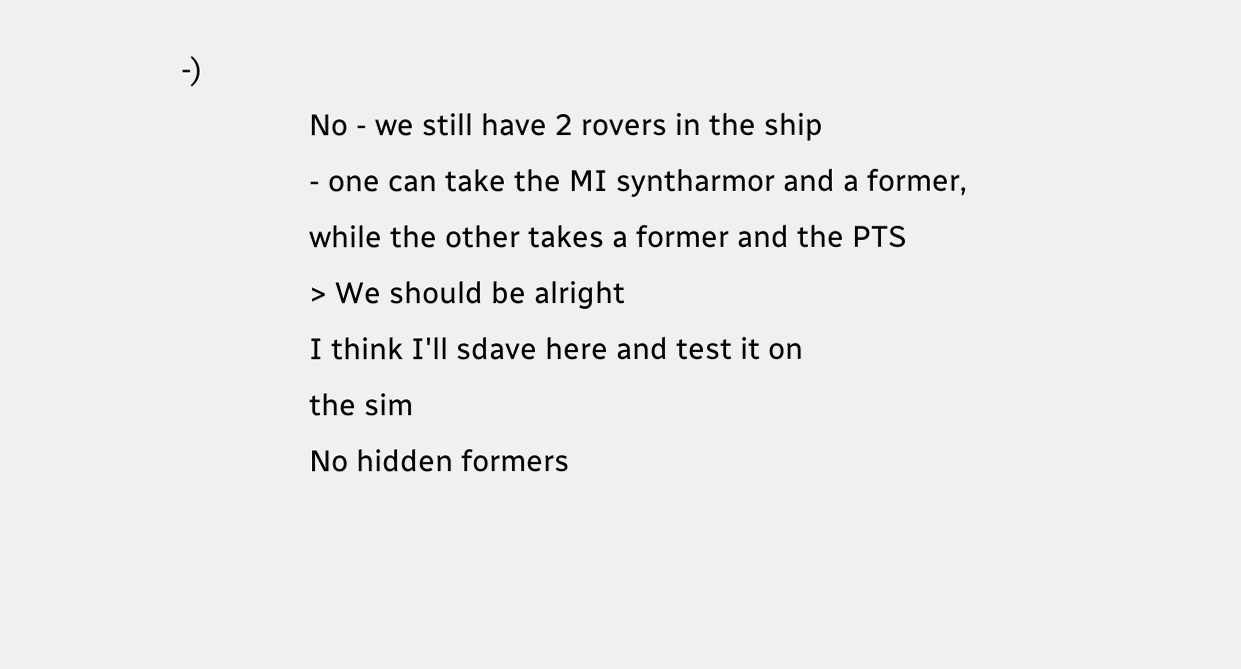-)
                No - we still have 2 rovers in the ship
                - one can take the MI syntharmor and a former,
                while the other takes a former and the PTS
                > We should be alright
                I think I'll sdave here and test it on
                the sim
                No hidden formers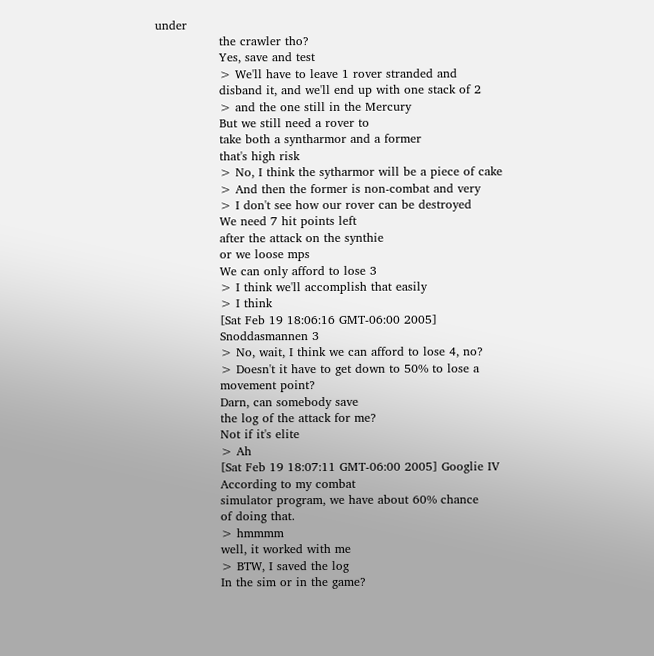under
                the crawler tho?
                Yes, save and test
                > We'll have to leave 1 rover stranded and
                disband it, and we'll end up with one stack of 2
                > and the one still in the Mercury
                But we still need a rover to
                take both a syntharmor and a former
                that's high risk
                > No, I think the sytharmor will be a piece of cake
                > And then the former is non-combat and very
                > I don't see how our rover can be destroyed
                We need 7 hit points left
                after the attack on the synthie
                or we loose mps
                We can only afford to lose 3
                > I think we'll accomplish that easily
                > I think
                [Sat Feb 19 18:06:16 GMT-06:00 2005]
                Snoddasmannen 3
                > No, wait, I think we can afford to lose 4, no?
                > Doesn't it have to get down to 50% to lose a
                movement point?
                Darn, can somebody save
                the log of the attack for me?
                Not if it's elite
                > Ah
                [Sat Feb 19 18:07:11 GMT-06:00 2005] Googlie IV
                According to my combat
                simulator program, we have about 60% chance
                of doing that.
                > hmmmm
                well, it worked with me
                > BTW, I saved the log
                In the sim or in the game?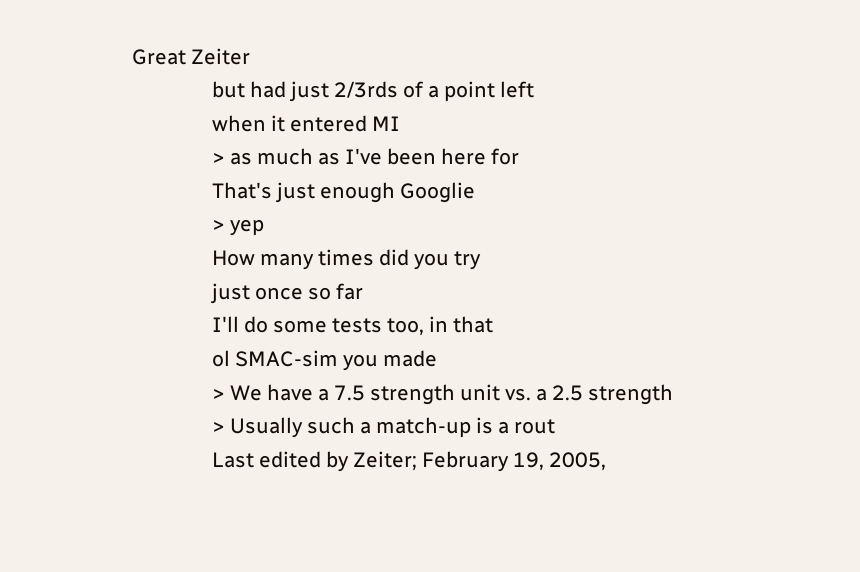Great Zeiter
                but had just 2/3rds of a point left
                when it entered MI
                > as much as I've been here for
                That's just enough Googlie
                > yep
                How many times did you try
                just once so far
                I'll do some tests too, in that
                ol SMAC-sim you made
                > We have a 7.5 strength unit vs. a 2.5 strength
                > Usually such a match-up is a rout
                Last edited by Zeiter; February 19, 2005,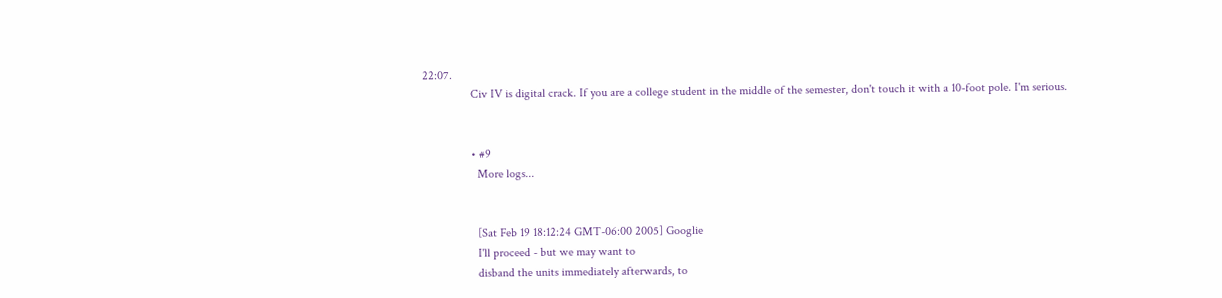22:07.
                Civ IV is digital crack. If you are a college student in the middle of the semester, don't touch it with a 10-foot pole. I'm serious.


                • #9
                  More logs...


                  [Sat Feb 19 18:12:24 GMT-06:00 2005] Googlie
                  I'll proceed - but we may want to
                  disband the units immediately afterwards, to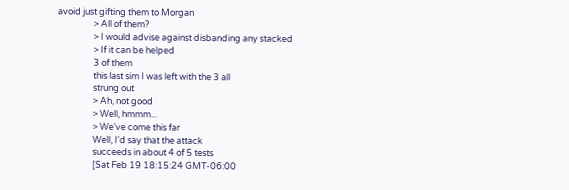avoid just gifting them to Morgan
                  > All of them?
                  > I would advise against disbanding any stacked
                  > If it can be helped
                  3 of them
                  this last sim I was left with the 3 all
                  strung out
                  > Ah, not good
                  > Well, hmmm...
                  > We've come this far
                  Well, I'd say that the attack
                  succeeds in about 4 of 5 tests
                  [Sat Feb 19 18:15:24 GMT-06:00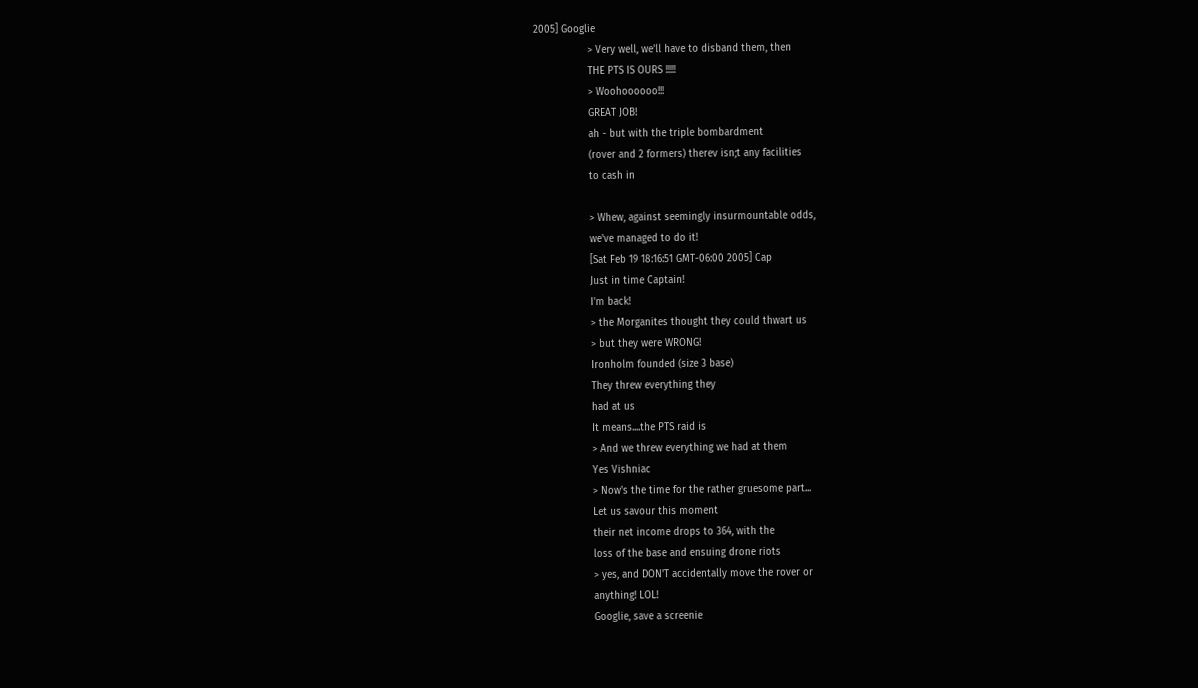2005] Googlie
                  > Very well, we'll have to disband them, then
                  THE PTS IS OURS !!!!!
                  > Woohoooooo!!!
                  GREAT JOB!
                  ah - but with the triple bombardment
                  (rover and 2 formers) therev isn;t any facilities
                  to cash in

                  > Whew, against seemingly insurmountable odds,
                  we've managed to do it!
                  [Sat Feb 19 18:16:51 GMT-06:00 2005] Cap
                  Just in time Captain!
                  I'm back!
                  > the Morganites thought they could thwart us
                  > but they were WRONG!
                  Ironholm founded (size 3 base)
                  They threw everything they
                  had at us
                  It means....the PTS raid is
                  > And we threw everything we had at them
                  Yes Vishniac
                  > Now's the time for the rather gruesome part...
                  Let us savour this moment
                  their net income drops to 364, with the
                  loss of the base and ensuing drone riots
                  > yes, and DON'T accidentally move the rover or
                  anything! LOL!
                  Googlie, save a screenie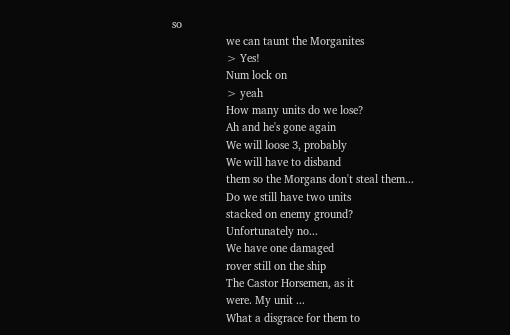so
                  we can taunt the Morganites
                  > Yes!
                  Num lock on
                  > yeah
                  How many units do we lose?
                  Ah and he's gone again
                  We will loose 3, probably
                  We will have to disband
                  them so the Morgans don't steal them...
                  Do we still have two units
                  stacked on enemy ground?
                  Unfortunately no...
                  We have one damaged
                  rover still on the ship
                  The Castor Horsemen, as it
                  were. My unit ...
                  What a disgrace for them to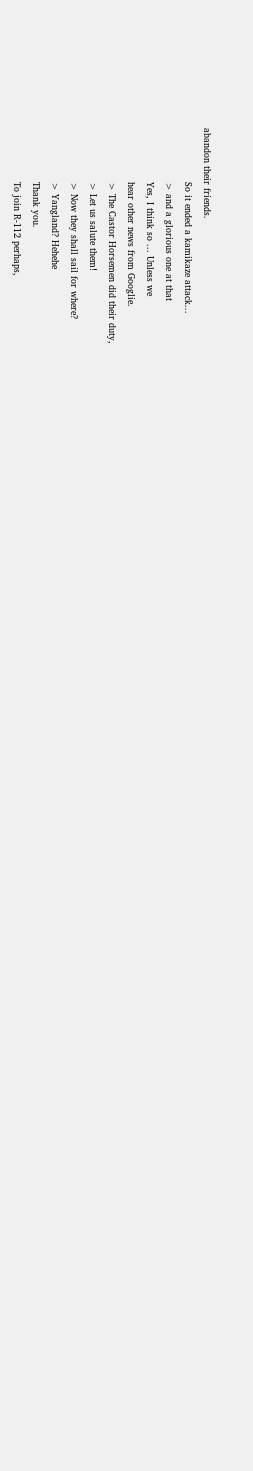abandon their friends.
                  So it ended a kamikaze attack...
                  > and a glorious one at that
                  Yes, I think so ... Unless we
                  hear other news from Googlie.
                  > The Castor Horsemen did their duty,
                  > Let us salute them!
                  > Now they shall sail for where?
                  > Yangland? Hehehe
                  Thank you.
                  To join R-112 perhaps,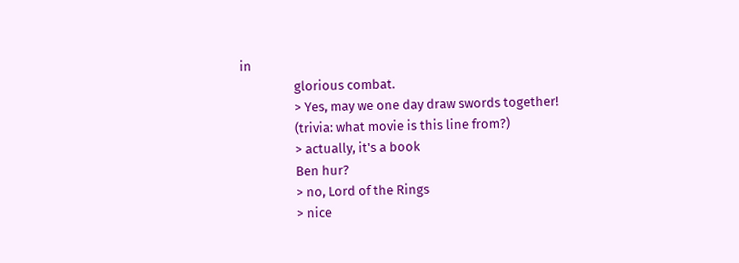in
                  glorious combat.
                  > Yes, may we one day draw swords together!
                  (trivia: what movie is this line from?)
                  > actually, it's a book
                  Ben hur?
                  > no, Lord of the Rings
                  > nice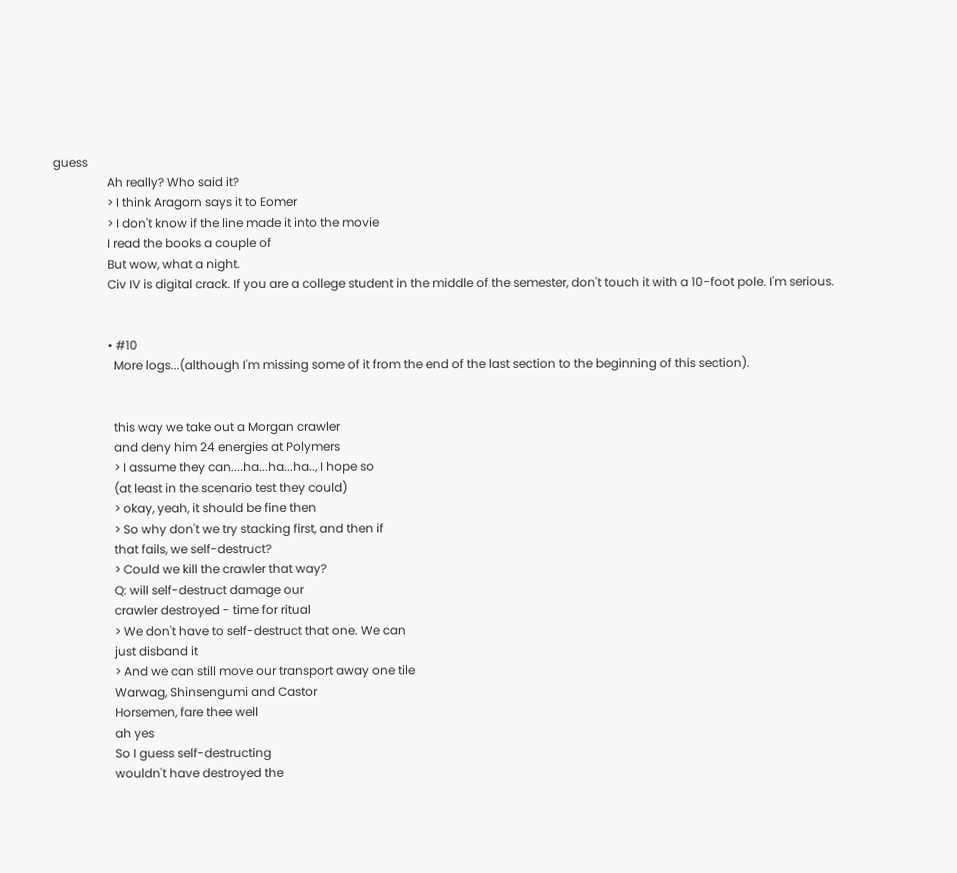guess
                  Ah really? Who said it?
                  > I think Aragorn says it to Eomer
                  > I don't know if the line made it into the movie
                  I read the books a couple of
                  But wow, what a night.
                  Civ IV is digital crack. If you are a college student in the middle of the semester, don't touch it with a 10-foot pole. I'm serious.


                  • #10
                    More logs...(although I'm missing some of it from the end of the last section to the beginning of this section).


                    this way we take out a Morgan crawler
                    and deny him 24 energies at Polymers
                    > I assume they can....ha...ha...ha.., I hope so
                    (at least in the scenario test they could)
                    > okay, yeah, it should be fine then
                    > So why don't we try stacking first, and then if
                    that fails, we self-destruct?
                    > Could we kill the crawler that way?
                    Q: will self-destruct damage our
                    crawler destroyed - time for ritual
                    > We don't have to self-destruct that one. We can
                    just disband it
                    > And we can still move our transport away one tile
                    Warwag, Shinsengumi and Castor
                    Horsemen, fare thee well
                    ah yes
                    So I guess self-destructing
                    wouldn't have destroyed the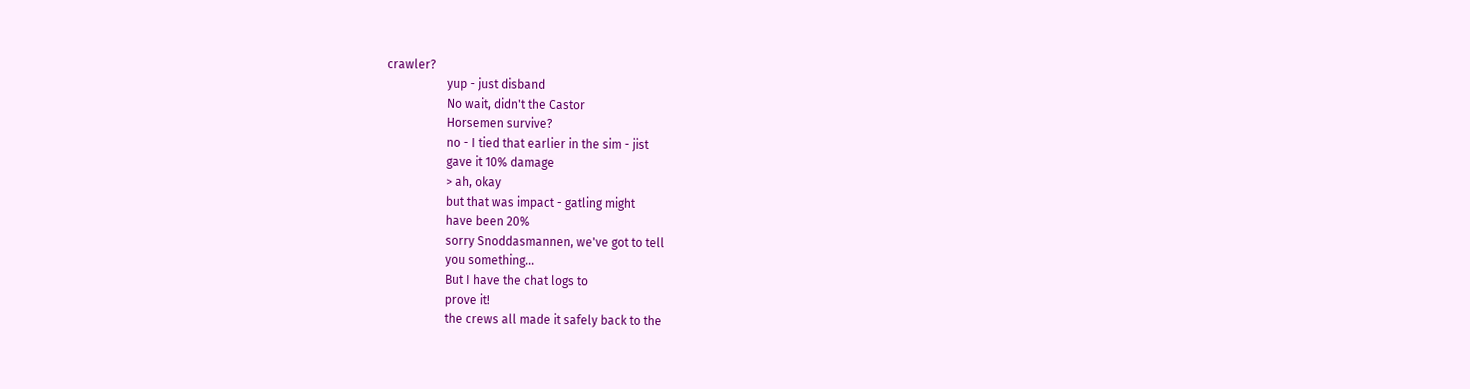crawler?
                    yup - just disband
                    No wait, didn't the Castor
                    Horsemen survive?
                    no - I tied that earlier in the sim - jist
                    gave it 10% damage
                    > ah, okay
                    but that was impact - gatling might
                    have been 20%
                    sorry Snoddasmannen, we've got to tell
                    you something...
                    But I have the chat logs to
                    prove it!
                    the crews all made it safely back to the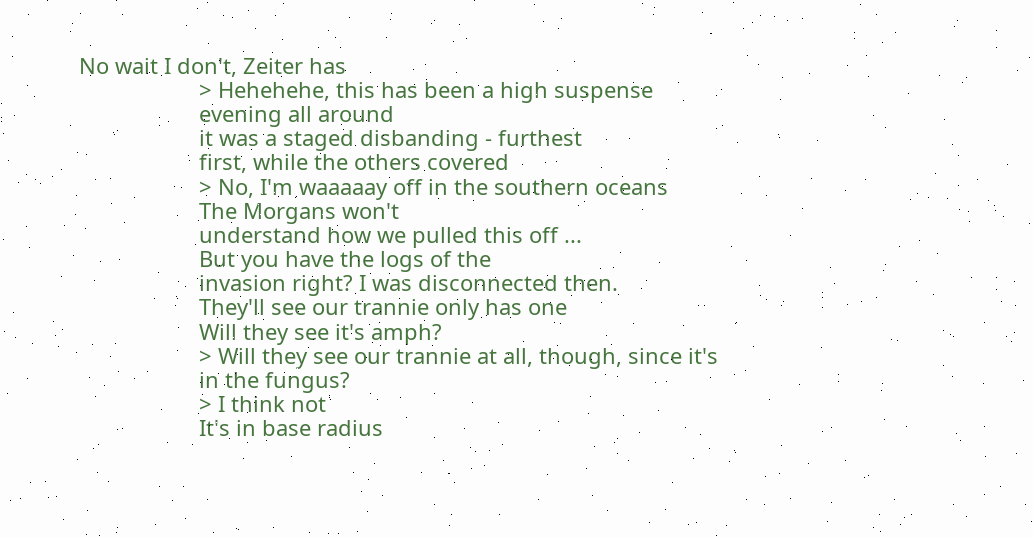No wait I don't, Zeiter has
                    > Hehehehe, this has been a high suspense
                    evening all around
                    it was a staged disbanding - furthest
                    first, while the others covered
                    > No, I'm waaaaay off in the southern oceans
                    The Morgans won't
                    understand how we pulled this off ...
                    But you have the logs of the
                    invasion right? I was disconnected then.
                    They'll see our trannie only has one
                    Will they see it's amph?
                    > Will they see our trannie at all, though, since it's
                    in the fungus?
                    > I think not
                    It's in base radius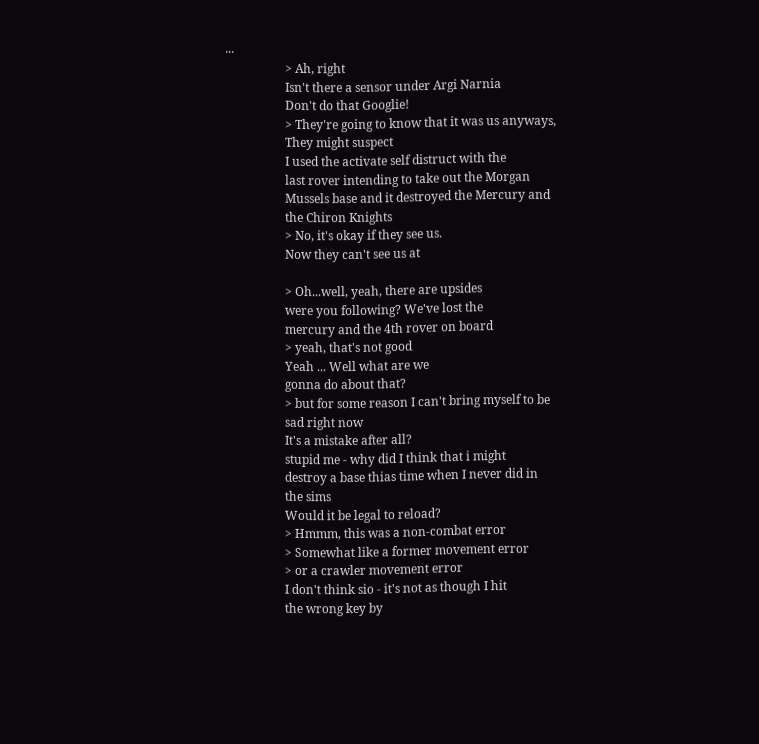...
                    > Ah, right
                    Isn't there a sensor under Argi Narnia
                    Don't do that Googlie!
                    > They're going to know that it was us anyways,
                    They might suspect
                    I used the activate self distruct with the
                    last rover intending to take out the Morgan
                    Mussels base and it destroyed the Mercury and
                    the Chiron Knights
                    > No, it's okay if they see us.
                    Now they can't see us at

                    > Oh...well, yeah, there are upsides
                    were you following? We've lost the
                    mercury and the 4th rover on board
                    > yeah, that's not good
                    Yeah ... Well what are we
                    gonna do about that?
                    > but for some reason I can't bring myself to be
                    sad right now
                    It's a mistake after all?
                    stupid me - why did I think that i might
                    destroy a base thias time when I never did in
                    the sims
                    Would it be legal to reload?
                    > Hmmm, this was a non-combat error
                    > Somewhat like a former movement error
                    > or a crawler movement error
                    I don't think sio - it's not as though I hit
                    the wrong key by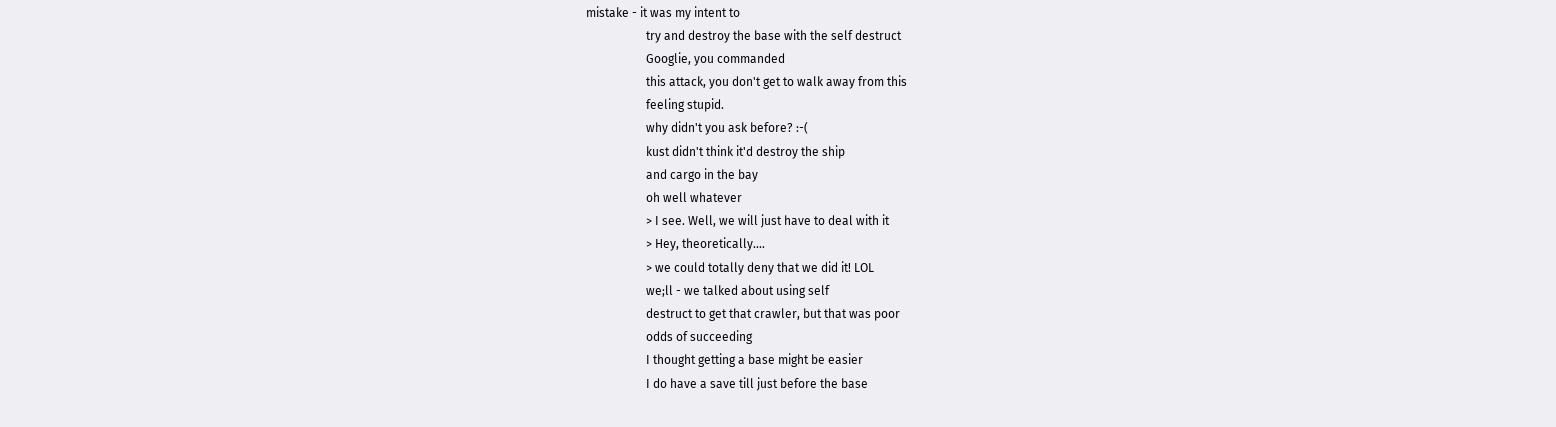mistake - it was my intent to
                    try and destroy the base with the self destruct
                    Googlie, you commanded
                    this attack, you don't get to walk away from this
                    feeling stupid.
                    why didn't you ask before? :-(
                    kust didn't think it'd destroy the ship
                    and cargo in the bay
                    oh well whatever
                    > I see. Well, we will just have to deal with it
                    > Hey, theoretically....
                    > we could totally deny that we did it! LOL
                    we;ll - we talked about using self
                    destruct to get that crawler, but that was poor
                    odds of succeeding
                    I thought getting a base might be easier
                    I do have a save till just before the base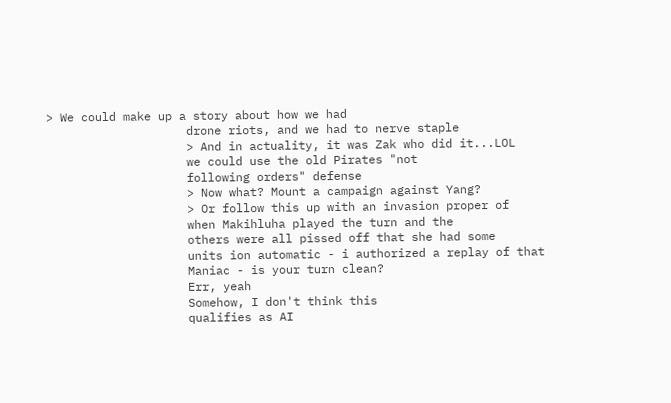> We could make up a story about how we had
                    drone riots, and we had to nerve staple
                    > And in actuality, it was Zak who did it...LOL
                    we could use the old Pirates "not
                    following orders" defense
                    > Now what? Mount a campaign against Yang?
                    > Or follow this up with an invasion proper of
                    when Makihluha played the turn and the
                    others were all pissed off that she had some
                    units ion automatic - i authorized a replay of that
                    Maniac - is your turn clean?
                    Err, yeah
                    Somehow, I don't think this
                    qualifies as AI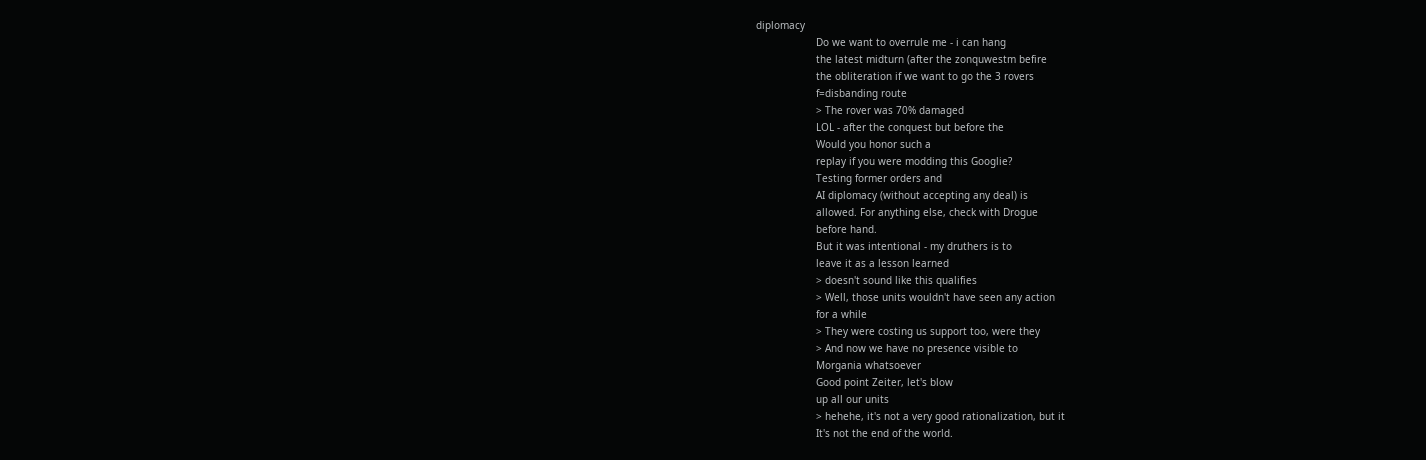diplomacy
                    Do we want to overrule me - i can hang
                    the latest midturn (after the zonquwestm befire
                    the obliteration if we want to go the 3 rovers
                    f=disbanding route
                    > The rover was 70% damaged
                    LOL - after the conquest but before the
                    Would you honor such a
                    replay if you were modding this Googlie?
                    Testing former orders and
                    AI diplomacy (without accepting any deal) is
                    allowed. For anything else, check with Drogue
                    before hand.
                    But it was intentional - my druthers is to
                    leave it as a lesson learned
                    > doesn't sound like this qualifies
                    > Well, those units wouldn't have seen any action
                    for a while
                    > They were costing us support too, were they
                    > And now we have no presence visible to
                    Morgania whatsoever
                    Good point Zeiter, let's blow
                    up all our units
                    > hehehe, it's not a very good rationalization, but it
                    It's not the end of the world.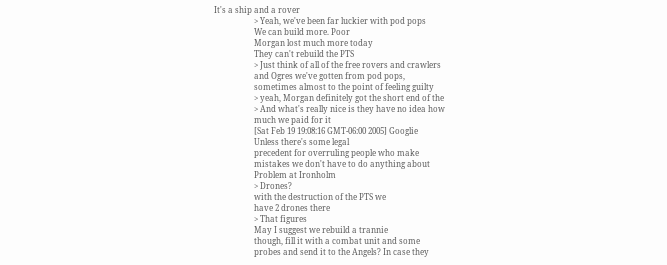It's a ship and a rover
                    > Yeah, we've been far luckier with pod pops
                    We can build more. Poor
                    Morgan lost much more today
                    They can't rebuild the PTS
                    > Just think of all of the free rovers and crawlers
                    and Ogres we've gotten from pod pops,
                    sometimes almost to the point of feeling guilty
                    > yeah, Morgan definitely got the short end of the
                    > And what's really nice is they have no idea how
                    much we paid for it
                    [Sat Feb 19 19:08:16 GMT-06:00 2005] Googlie
                    Unless there's some legal
                    precedent for overruling people who make
                    mistakes we don't have to do anything about
                    Problem at Ironholm
                    > Drones?
                    with the destruction of the PTS we
                    have 2 drones there
                    > That figures
                    May I suggest we rebuild a trannie
                    though, fill it with a combat unit and some
                    probes and send it to the Angels? In case they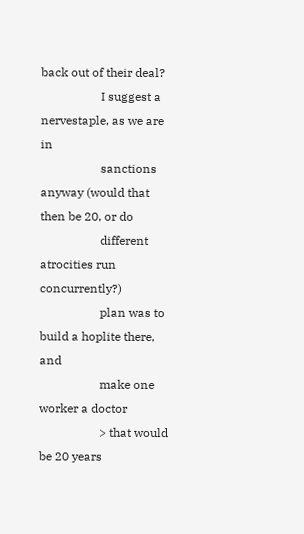back out of their deal?
                    I suggest a nervestaple, as we are in
                    sanctions anyway (would that then be 20, or do
                    different atrocities run concurrently?)
                    plan was to build a hoplite there, and
                    make one worker a doctor
                    > that would be 20 years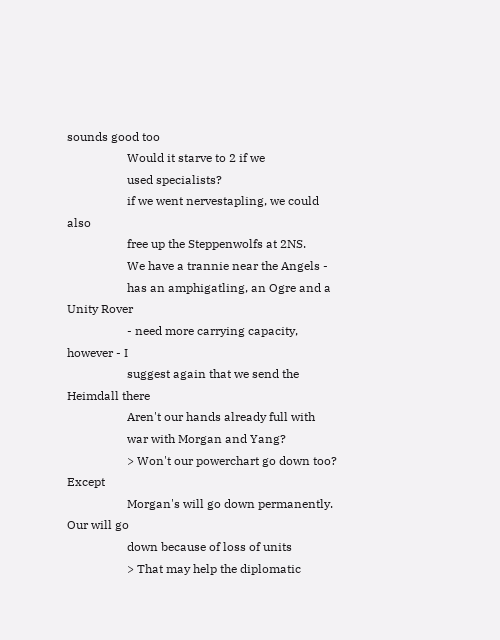sounds good too
                    Would it starve to 2 if we
                    used specialists?
                    if we went nervestapling, we could also
                    free up the Steppenwolfs at 2NS.
                    We have a trannie near the Angels -
                    has an amphigatling, an Ogre and a Unity Rover
                    - need more carrying capacity, however - I
                    suggest again that we send the Heimdall there
                    Aren't our hands already full with
                    war with Morgan and Yang?
                    > Won't our powerchart go down too? Except
                    Morgan's will go down permanently. Our will go
                    down because of loss of units
                    > That may help the diplomatic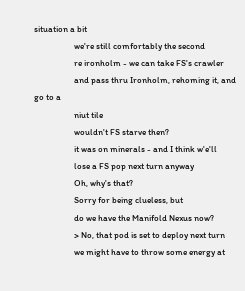situation a bit
                    we're still comfortably the second
                    re ironholm - we can take FS's crawler
                    and pass thru Ironholm, rehoming it, and go to a
                    niut tile
                    wouldn't FS starve then?
                    it was on minerals - and I think w'e'll
                    lose a FS pop next turn anyway
                    Oh, why's that?
                    Sorry for being clueless, but
                    do we have the Manifold Nexus now?
                    > No, that pod is set to deploy next turn
                    we might have to throw some energy at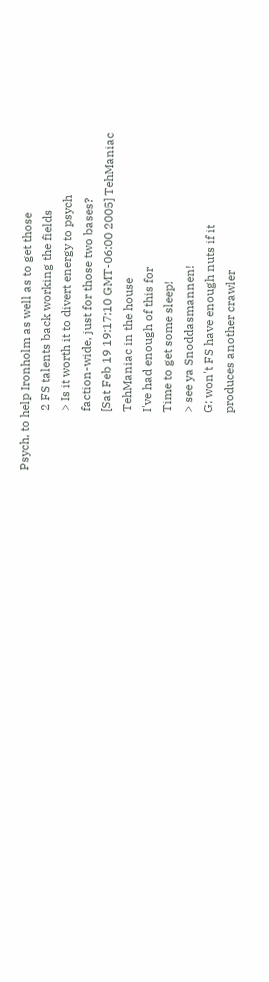Psych, to help Ironholm as well as to get those
                    2 FS talents back working the fields
                    > Is it worth it to divert energy to psych
                    faction-wide, just for those two bases?
                    [Sat Feb 19 19:17:10 GMT-06:00 2005] TehManiac
                    TehManiac in the house
                    I've had enough of this for
                    Time to get some sleep!
                    > see ya Snoddasmannen!
                    G: won't FS have enough nuts if it
                    produces another crawler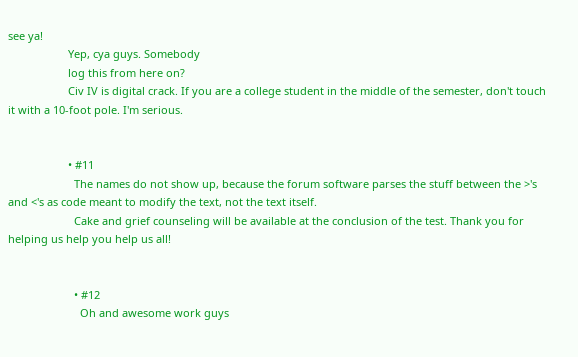see ya!
                    Yep, cya guys. Somebody
                    log this from here on?
                    Civ IV is digital crack. If you are a college student in the middle of the semester, don't touch it with a 10-foot pole. I'm serious.


                    • #11
                      The names do not show up, because the forum software parses the stuff between the >'s and <'s as code meant to modify the text, not the text itself.
                      Cake and grief counseling will be available at the conclusion of the test. Thank you for helping us help you help us all!


                      • #12
                        Oh and awesome work guys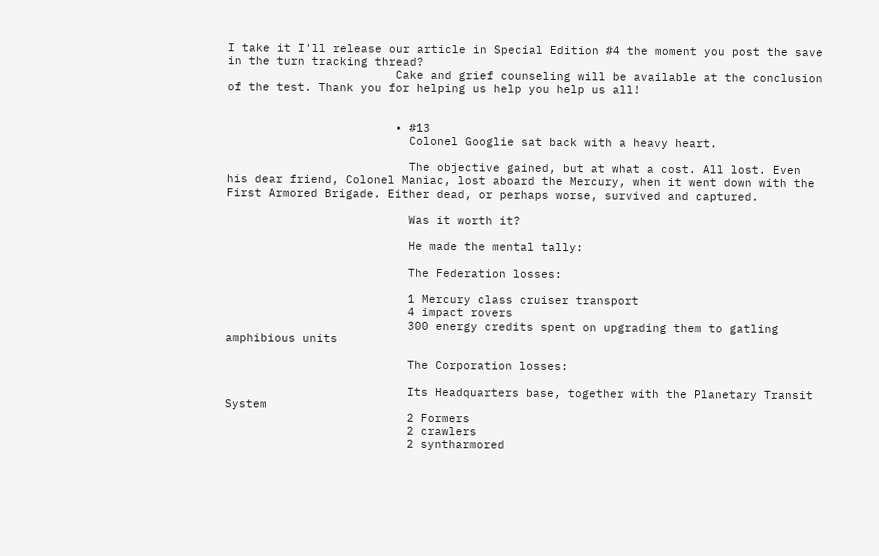I take it I'll release our article in Special Edition #4 the moment you post the save in the turn tracking thread?
                        Cake and grief counseling will be available at the conclusion of the test. Thank you for helping us help you help us all!


                        • #13
                          Colonel Googlie sat back with a heavy heart.

                          The objective gained, but at what a cost. All lost. Even his dear friend, Colonel Maniac, lost aboard the Mercury, when it went down with the First Armored Brigade. Either dead, or perhaps worse, survived and captured.

                          Was it worth it?

                          He made the mental tally:

                          The Federation losses:

                          1 Mercury class cruiser transport
                          4 impact rovers
                          300 energy credits spent on upgrading them to gatling amphibious units

                          The Corporation losses:

                          Its Headquarters base, together with the Planetary Transit System
                          2 Formers
                          2 crawlers
                          2 syntharmored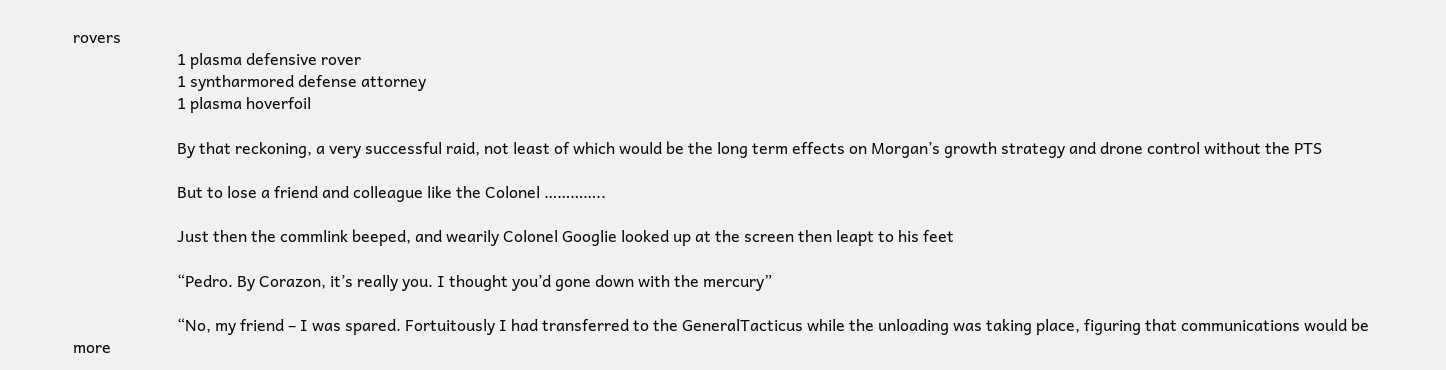rovers
                          1 plasma defensive rover
                          1 syntharmored defense attorney
                          1 plasma hoverfoil

                          By that reckoning, a very successful raid, not least of which would be the long term effects on Morgan’s growth strategy and drone control without the PTS

                          But to lose a friend and colleague like the Colonel …………..

                          Just then the commlink beeped, and wearily Colonel Googlie looked up at the screen then leapt to his feet

                          “Pedro. By Corazon, it’s really you. I thought you’d gone down with the mercury”

                          “No, my friend – I was spared. Fortuitously I had transferred to the GeneralTacticus while the unloading was taking place, figuring that communications would be more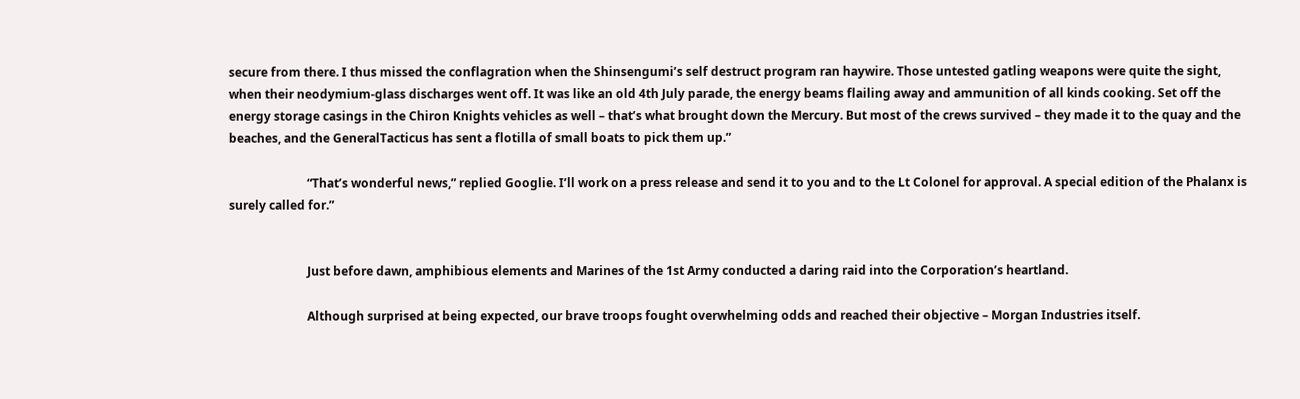secure from there. I thus missed the conflagration when the Shinsengumi’s self destruct program ran haywire. Those untested gatling weapons were quite the sight, when their neodymium-glass discharges went off. It was like an old 4th July parade, the energy beams flailing away and ammunition of all kinds cooking. Set off the energy storage casings in the Chiron Knights vehicles as well – that’s what brought down the Mercury. But most of the crews survived – they made it to the quay and the beaches, and the GeneralTacticus has sent a flotilla of small boats to pick them up.”

                          “That’s wonderful news,” replied Googlie. I’ll work on a press release and send it to you and to the Lt Colonel for approval. A special edition of the Phalanx is surely called for.”


                          Just before dawn, amphibious elements and Marines of the 1st Army conducted a daring raid into the Corporation’s heartland.

                          Although surprised at being expected, our brave troops fought overwhelming odds and reached their objective – Morgan Industries itself.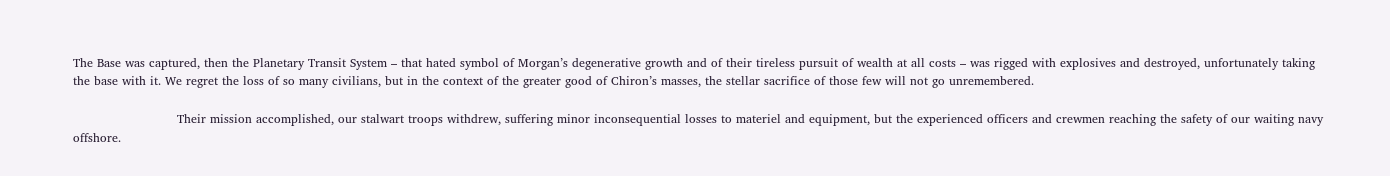The Base was captured, then the Planetary Transit System – that hated symbol of Morgan’s degenerative growth and of their tireless pursuit of wealth at all costs – was rigged with explosives and destroyed, unfortunately taking the base with it. We regret the loss of so many civilians, but in the context of the greater good of Chiron’s masses, the stellar sacrifice of those few will not go unremembered.

                          Their mission accomplished, our stalwart troops withdrew, suffering minor inconsequential losses to materiel and equipment, but the experienced officers and crewmen reaching the safety of our waiting navy offshore.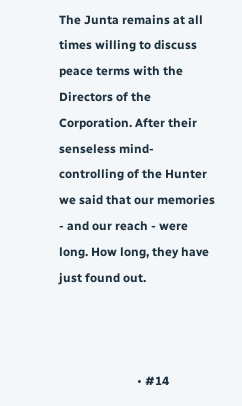The Junta remains at all times willing to discuss peace terms with the Directors of the Corporation. After their senseless mind-controlling of the Hunter we said that our memories - and our reach - were long. How long, they have just found out.



                          • #14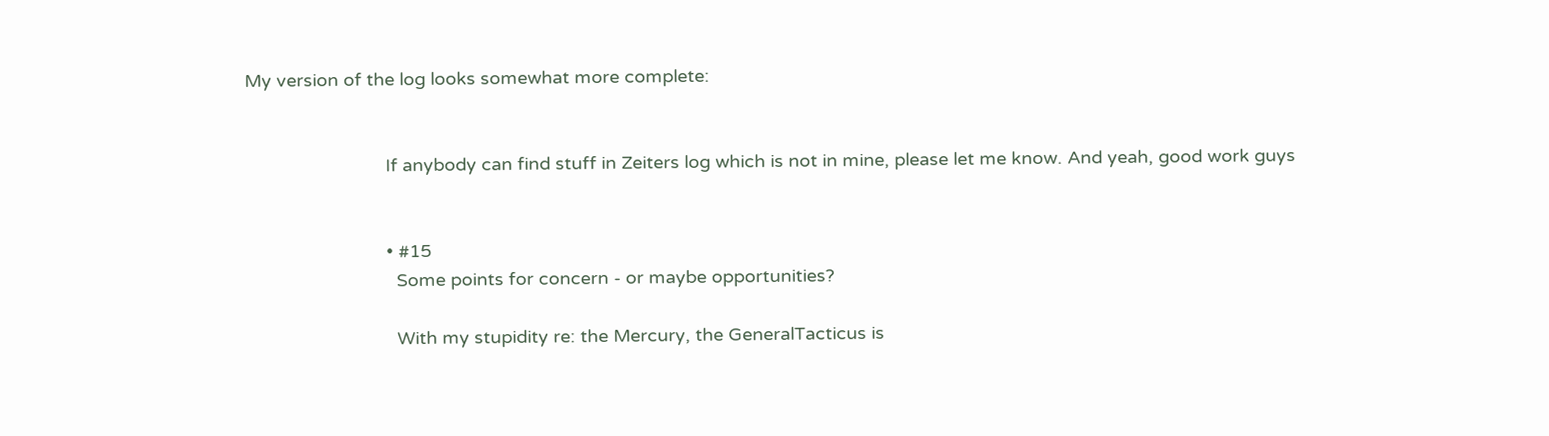My version of the log looks somewhat more complete:


                            If anybody can find stuff in Zeiters log which is not in mine, please let me know. And yeah, good work guys


                            • #15
                              Some points for concern - or maybe opportunities?

                              With my stupidity re: the Mercury, the GeneralTacticus is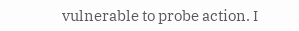vulnerable to probe action. I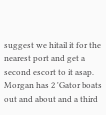suggest we hitail it for the nearest port and get a second escort to it asap. Morgan has 2 'Gator boats out and about and a third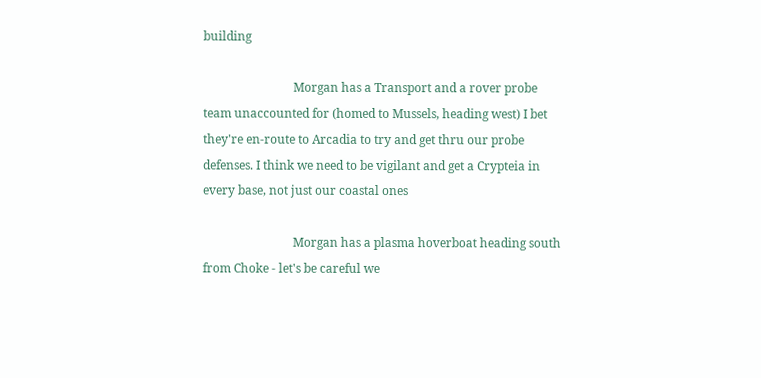building

                              Morgan has a Transport and a rover probe team unaccounted for (homed to Mussels, heading west) I bet they're en-route to Arcadia to try and get thru our probe defenses. I think we need to be vigilant and get a Crypteia in every base, not just our coastal ones

                              Morgan has a plasma hoverboat heading south from Choke - let's be careful we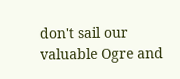don't sail our valuable Ogre and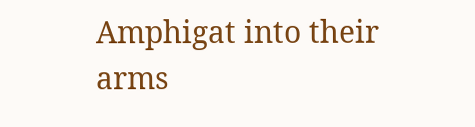Amphigat into their arms